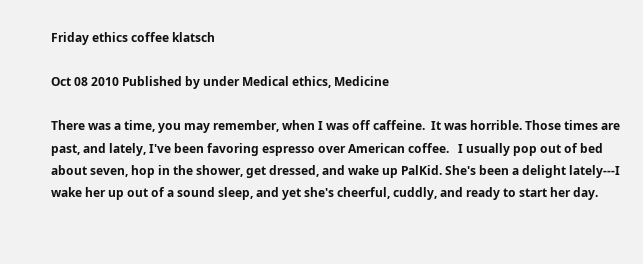Friday ethics coffee klatsch

Oct 08 2010 Published by under Medical ethics, Medicine

There was a time, you may remember, when I was off caffeine.  It was horrible. Those times are past, and lately, I've been favoring espresso over American coffee.   I usually pop out of bed about seven, hop in the shower, get dressed, and wake up PalKid. She's been a delight lately---I wake her up out of a sound sleep, and yet she's cheerful, cuddly, and ready to start her day.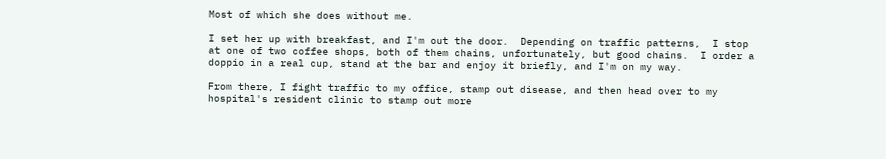Most of which she does without me.

I set her up with breakfast, and I'm out the door.  Depending on traffic patterns,  I stop at one of two coffee shops, both of them chains, unfortunately, but good chains.  I order a doppio in a real cup, stand at the bar and enjoy it briefly, and I'm on my way.

From there, I fight traffic to my office, stamp out disease, and then head over to my hospital's resident clinic to stamp out more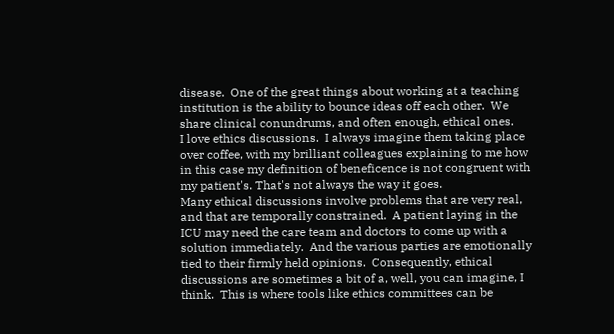disease.  One of the great things about working at a teaching institution is the ability to bounce ideas off each other.  We share clinical conundrums, and often enough, ethical ones.
I love ethics discussions.  I always imagine them taking place over coffee, with my brilliant colleagues explaining to me how in this case my definition of beneficence is not congruent with my patient's. That's not always the way it goes.
Many ethical discussions involve problems that are very real, and that are temporally constrained.  A patient laying in the ICU may need the care team and doctors to come up with a solution immediately.  And the various parties are emotionally tied to their firmly held opinions.  Consequently, ethical discussions are sometimes a bit of a, well, you can imagine, I think.  This is where tools like ethics committees can be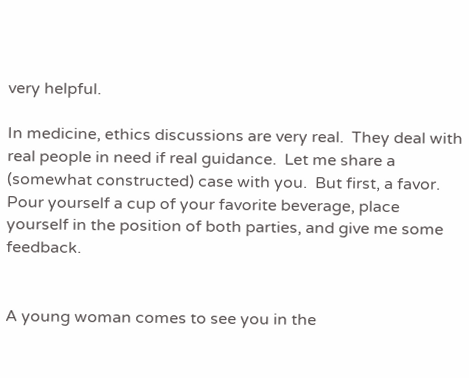very helpful.

In medicine, ethics discussions are very real.  They deal with real people in need if real guidance.  Let me share a (somewhat constructed) case with you.  But first, a favor. Pour yourself a cup of your favorite beverage, place yourself in the position of both parties, and give me some feedback.


A young woman comes to see you in the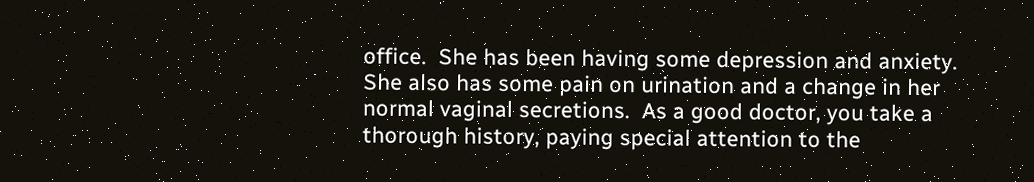office.  She has been having some depression and anxiety.  She also has some pain on urination and a change in her normal vaginal secretions.  As a good doctor, you take a thorough history, paying special attention to the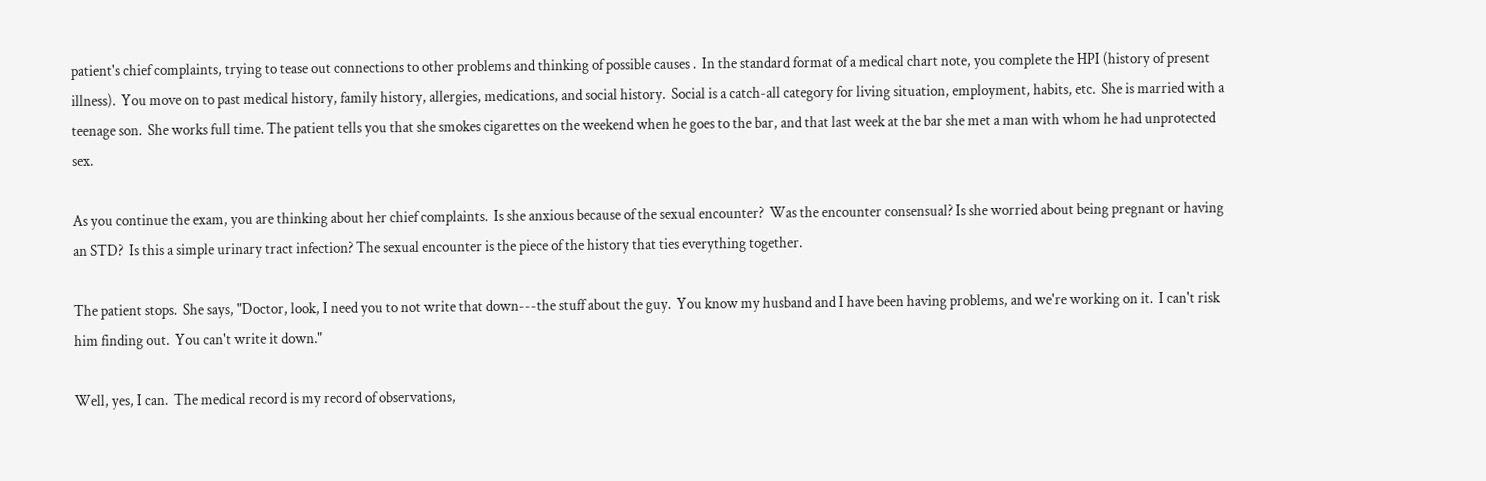patient's chief complaints, trying to tease out connections to other problems and thinking of possible causes .  In the standard format of a medical chart note, you complete the HPI (history of present illness).  You move on to past medical history, family history, allergies, medications, and social history.  Social is a catch-all category for living situation, employment, habits, etc.  She is married with a teenage son.  She works full time. The patient tells you that she smokes cigarettes on the weekend when he goes to the bar, and that last week at the bar she met a man with whom he had unprotected sex.

As you continue the exam, you are thinking about her chief complaints.  Is she anxious because of the sexual encounter?  Was the encounter consensual? Is she worried about being pregnant or having an STD?  Is this a simple urinary tract infection? The sexual encounter is the piece of the history that ties everything together.

The patient stops.  She says, "Doctor, look, I need you to not write that down---the stuff about the guy.  You know my husband and I have been having problems, and we're working on it.  I can't risk him finding out.  You can't write it down."

Well, yes, I can.  The medical record is my record of observations,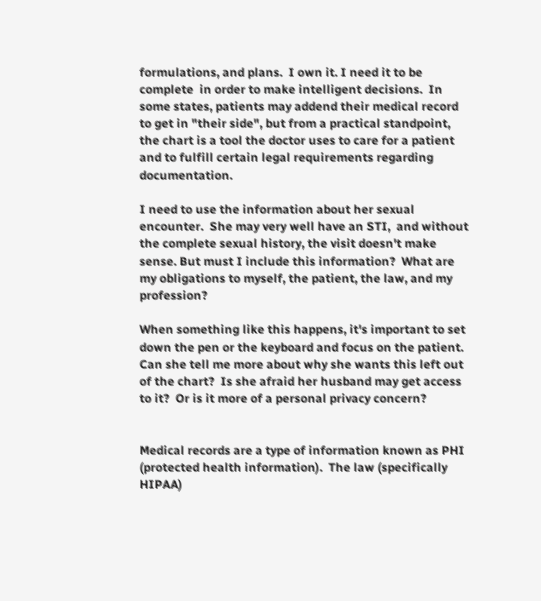formulations, and plans.  I own it. I need it to be complete  in order to make intelligent decisions.  In some states, patients may addend their medical record to get in "their side", but from a practical standpoint, the chart is a tool the doctor uses to care for a patient and to fulfill certain legal requirements regarding documentation.

I need to use the information about her sexual encounter.  She may very well have an STI,  and without the complete sexual history, the visit doesn't make sense. But must I include this information?  What are my obligations to myself, the patient, the law, and my profession?

When something like this happens, it's important to set down the pen or the keyboard and focus on the patient.  Can she tell me more about why she wants this left out of the chart?  Is she afraid her husband may get access to it?  Or is it more of a personal privacy concern?


Medical records are a type of information known as PHI (protected health information).  The law (specifically HIPAA)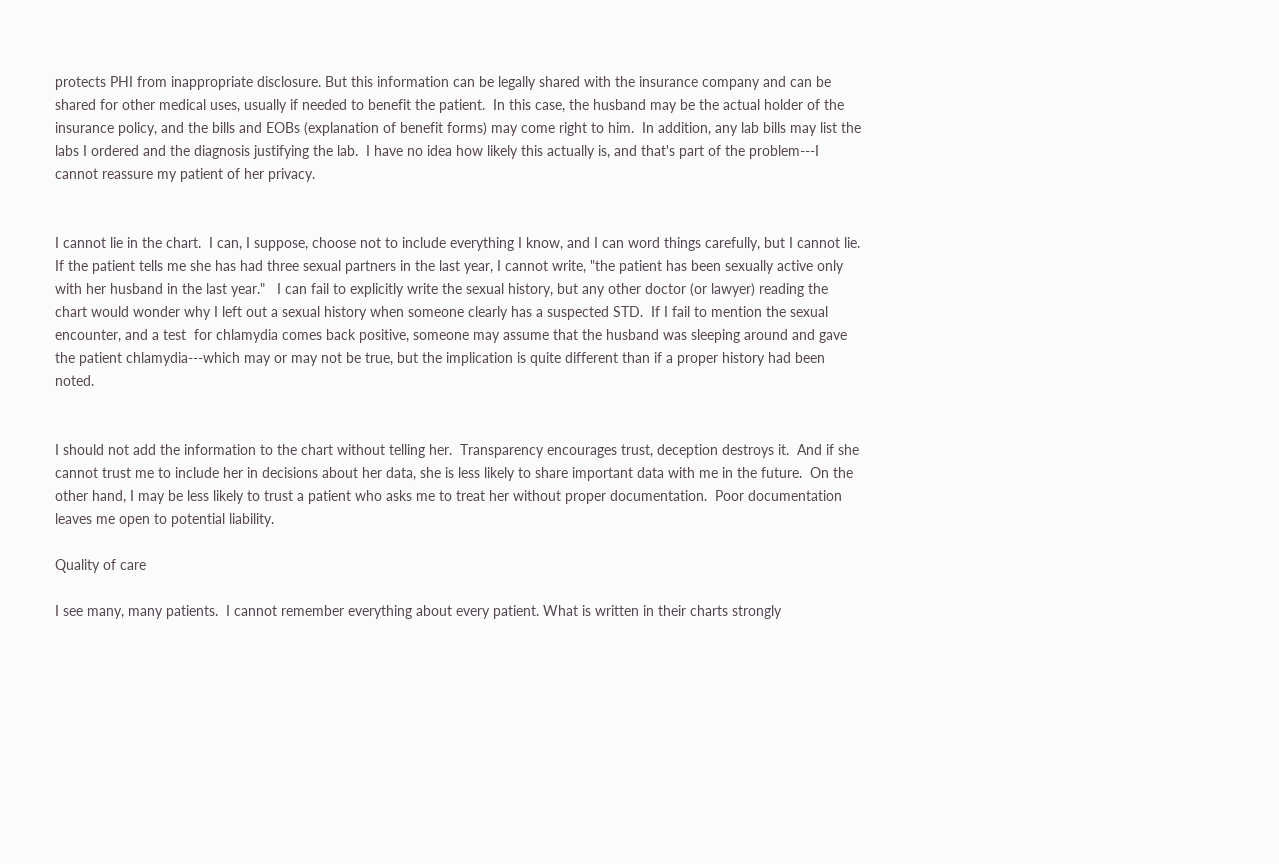protects PHI from inappropriate disclosure. But this information can be legally shared with the insurance company and can be shared for other medical uses, usually if needed to benefit the patient.  In this case, the husband may be the actual holder of the insurance policy, and the bills and EOBs (explanation of benefit forms) may come right to him.  In addition, any lab bills may list the labs I ordered and the diagnosis justifying the lab.  I have no idea how likely this actually is, and that's part of the problem---I cannot reassure my patient of her privacy.


I cannot lie in the chart.  I can, I suppose, choose not to include everything I know, and I can word things carefully, but I cannot lie.  If the patient tells me she has had three sexual partners in the last year, I cannot write, "the patient has been sexually active only with her husband in the last year."   I can fail to explicitly write the sexual history, but any other doctor (or lawyer) reading the chart would wonder why I left out a sexual history when someone clearly has a suspected STD.  If I fail to mention the sexual encounter, and a test  for chlamydia comes back positive, someone may assume that the husband was sleeping around and gave the patient chlamydia---which may or may not be true, but the implication is quite different than if a proper history had been noted.


I should not add the information to the chart without telling her.  Transparency encourages trust, deception destroys it.  And if she cannot trust me to include her in decisions about her data, she is less likely to share important data with me in the future.  On the other hand, I may be less likely to trust a patient who asks me to treat her without proper documentation.  Poor documentation leaves me open to potential liability.

Quality of care

I see many, many patients.  I cannot remember everything about every patient. What is written in their charts strongly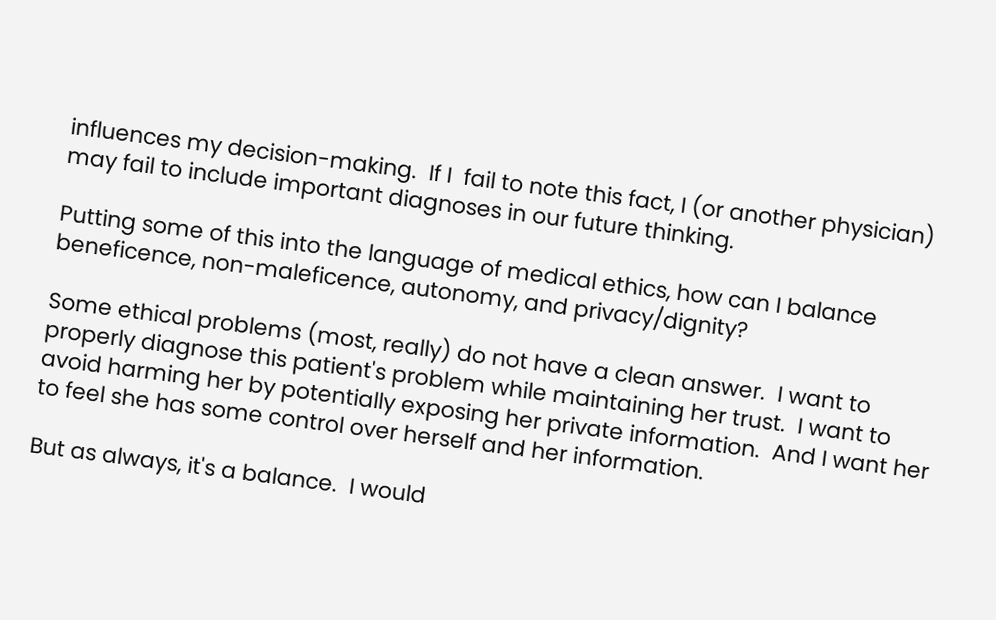influences my decision-making.  If I  fail to note this fact, I (or another physician) may fail to include important diagnoses in our future thinking.

Putting some of this into the language of medical ethics, how can I balance beneficence, non-maleficence, autonomy, and privacy/dignity?

Some ethical problems (most, really) do not have a clean answer.  I want to properly diagnose this patient's problem while maintaining her trust.  I want to avoid harming her by potentially exposing her private information.  And I want her to feel she has some control over herself and her information.

But as always, it's a balance.  I would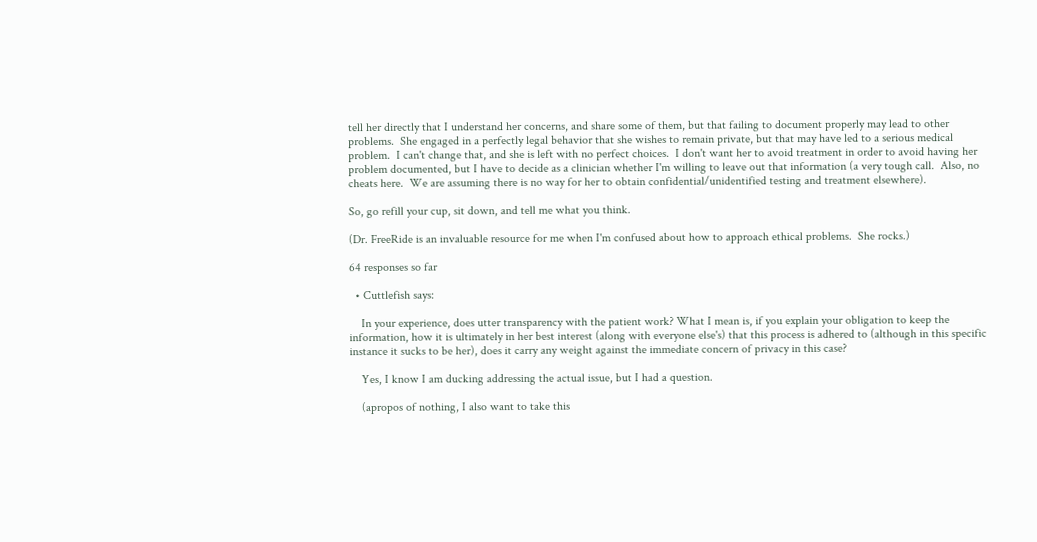tell her directly that I understand her concerns, and share some of them, but that failing to document properly may lead to other problems.  She engaged in a perfectly legal behavior that she wishes to remain private, but that may have led to a serious medical problem.  I can't change that, and she is left with no perfect choices.  I don't want her to avoid treatment in order to avoid having her problem documented, but I have to decide as a clinician whether I'm willing to leave out that information (a very tough call.  Also, no cheats here.  We are assuming there is no way for her to obtain confidential/unidentified testing and treatment elsewhere).

So, go refill your cup, sit down, and tell me what you think.

(Dr. FreeRide is an invaluable resource for me when I'm confused about how to approach ethical problems.  She rocks.)

64 responses so far

  • Cuttlefish says:

    In your experience, does utter transparency with the patient work? What I mean is, if you explain your obligation to keep the information, how it is ultimately in her best interest (along with everyone else's) that this process is adhered to (although in this specific instance it sucks to be her), does it carry any weight against the immediate concern of privacy in this case?

    Yes, I know I am ducking addressing the actual issue, but I had a question.

    (apropos of nothing, I also want to take this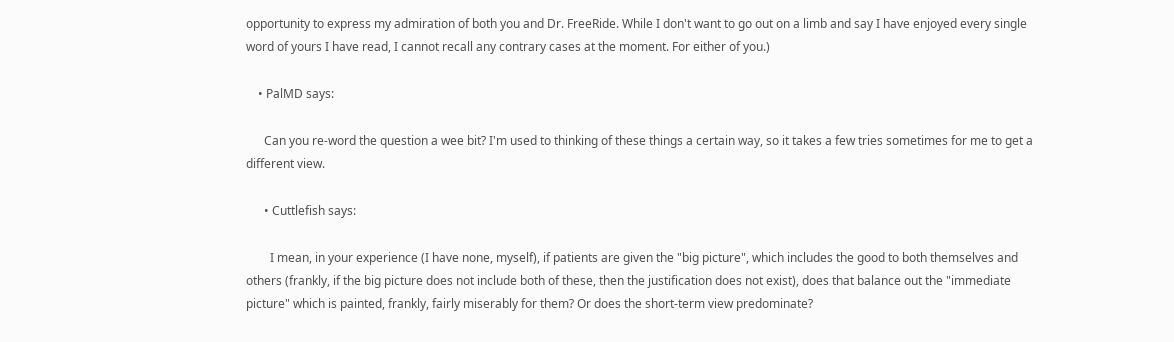opportunity to express my admiration of both you and Dr. FreeRide. While I don't want to go out on a limb and say I have enjoyed every single word of yours I have read, I cannot recall any contrary cases at the moment. For either of you.)

    • PalMD says:

      Can you re-word the question a wee bit? I'm used to thinking of these things a certain way, so it takes a few tries sometimes for me to get a different view.

      • Cuttlefish says:

        I mean, in your experience (I have none, myself), if patients are given the "big picture", which includes the good to both themselves and others (frankly, if the big picture does not include both of these, then the justification does not exist), does that balance out the "immediate picture" which is painted, frankly, fairly miserably for them? Or does the short-term view predominate?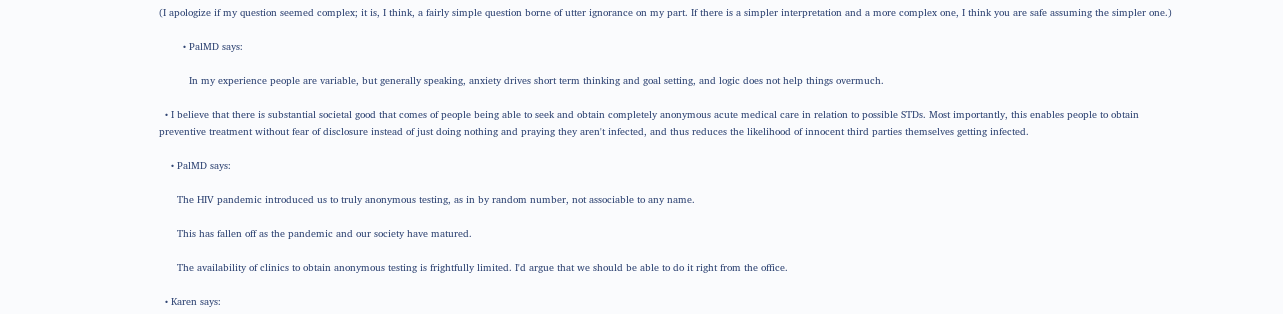(I apologize if my question seemed complex; it is, I think, a fairly simple question borne of utter ignorance on my part. If there is a simpler interpretation and a more complex one, I think you are safe assuming the simpler one.)

        • PalMD says:

          In my experience people are variable, but generally speaking, anxiety drives short term thinking and goal setting, and logic does not help things overmuch.

  • I believe that there is substantial societal good that comes of people being able to seek and obtain completely anonymous acute medical care in relation to possible STDs. Most importantly, this enables people to obtain preventive treatment without fear of disclosure instead of just doing nothing and praying they aren't infected, and thus reduces the likelihood of innocent third parties themselves getting infected.

    • PalMD says:

      The HIV pandemic introduced us to truly anonymous testing, as in by random number, not associable to any name.

      This has fallen off as the pandemic and our society have matured.

      The availability of clinics to obtain anonymous testing is frightfully limited. I'd argue that we should be able to do it right from the office.

  • Karen says: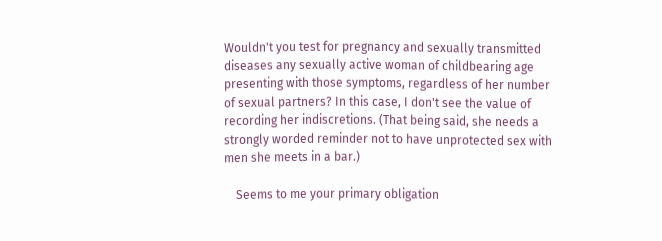Wouldn't you test for pregnancy and sexually transmitted diseases any sexually active woman of childbearing age presenting with those symptoms, regardless of her number of sexual partners? In this case, I don't see the value of recording her indiscretions. (That being said, she needs a strongly worded reminder not to have unprotected sex with men she meets in a bar.)

    Seems to me your primary obligation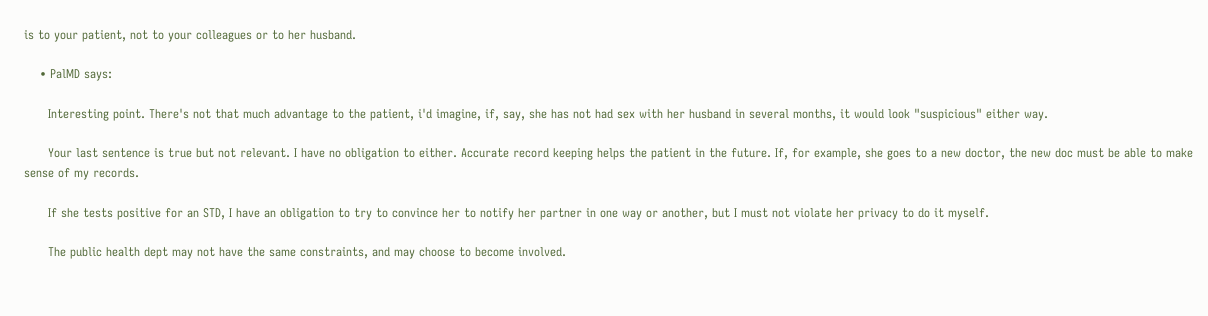is to your patient, not to your colleagues or to her husband.

    • PalMD says:

      Interesting point. There's not that much advantage to the patient, i'd imagine, if, say, she has not had sex with her husband in several months, it would look "suspicious" either way.

      Your last sentence is true but not relevant. I have no obligation to either. Accurate record keeping helps the patient in the future. If, for example, she goes to a new doctor, the new doc must be able to make sense of my records.

      If she tests positive for an STD, I have an obligation to try to convince her to notify her partner in one way or another, but I must not violate her privacy to do it myself.

      The public health dept may not have the same constraints, and may choose to become involved.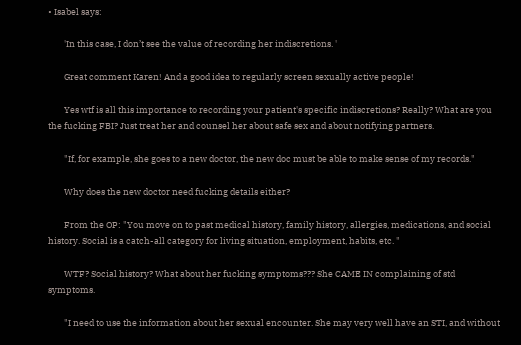• Isabel says:

        'In this case, I don’t see the value of recording her indiscretions. '

        Great comment Karen! And a good idea to regularly screen sexually active people!

        Yes wtf is all this importance to recording your patient's specific indiscretions? Really? What are you the fucking FBI? Just treat her and counsel her about safe sex and about notifying partners.

        "If, for example, she goes to a new doctor, the new doc must be able to make sense of my records."

        Why does the new doctor need fucking details either?

        From the OP: "You move on to past medical history, family history, allergies, medications, and social history. Social is a catch-all category for living situation, employment, habits, etc. "

        WTF? Social history? What about her fucking symptoms??? She CAME IN complaining of std symptoms.

        "I need to use the information about her sexual encounter. She may very well have an STI, and without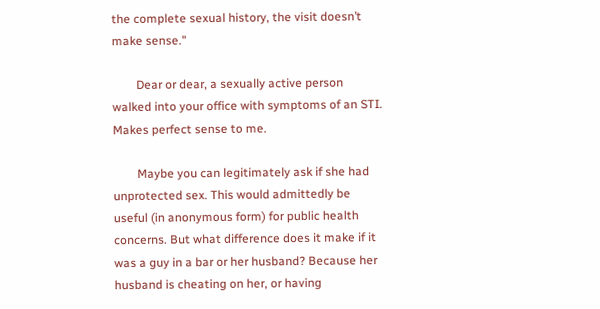the complete sexual history, the visit doesn’t make sense."

        Dear or dear, a sexually active person walked into your office with symptoms of an STI. Makes perfect sense to me.

        Maybe you can legitimately ask if she had unprotected sex. This would admittedly be useful (in anonymous form) for public health concerns. But what difference does it make if it was a guy in a bar or her husband? Because her husband is cheating on her, or having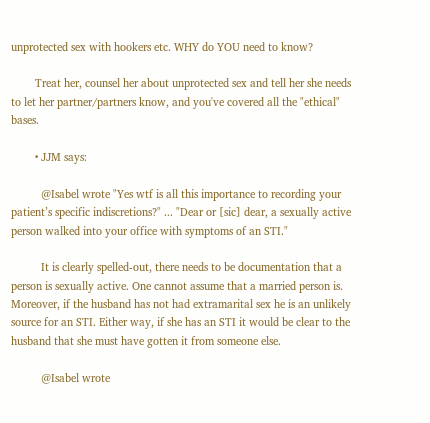unprotected sex with hookers etc. WHY do YOU need to know?

        Treat her, counsel her about unprotected sex and tell her she needs to let her partner/partners know, and you've covered all the "ethical" bases.

        • JJM says:

          @Isabel wrote "Yes wtf is all this importance to recording your patient’s specific indiscretions?" ... "Dear or [sic] dear, a sexually active person walked into your office with symptoms of an STI."

          It is clearly spelled-out, there needs to be documentation that a person is sexually active. One cannot assume that a married person is. Moreover, if the husband has not had extramarital sex he is an unlikely source for an STI. Either way, if she has an STI it would be clear to the husband that she must have gotten it from someone else.

          @Isabel wrote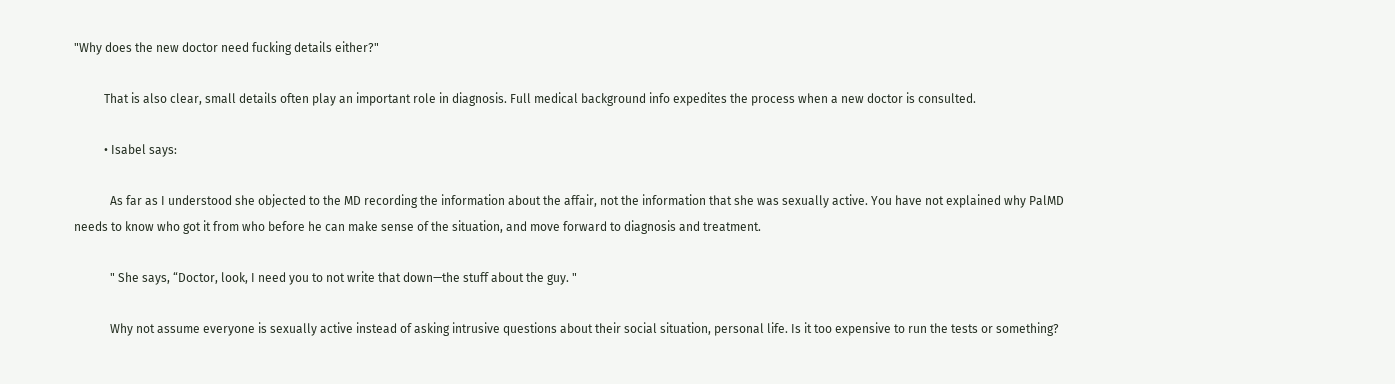"Why does the new doctor need fucking details either?"

          That is also clear, small details often play an important role in diagnosis. Full medical background info expedites the process when a new doctor is consulted.

          • Isabel says:

            As far as I understood she objected to the MD recording the information about the affair, not the information that she was sexually active. You have not explained why PalMD needs to know who got it from who before he can make sense of the situation, and move forward to diagnosis and treatment.

            " She says, “Doctor, look, I need you to not write that down—the stuff about the guy. "

            Why not assume everyone is sexually active instead of asking intrusive questions about their social situation, personal life. Is it too expensive to run the tests or something?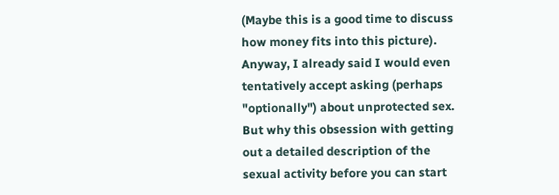(Maybe this is a good time to discuss how money fits into this picture). Anyway, I already said I would even tentatively accept asking (perhaps "optionally") about unprotected sex. But why this obsession with getting out a detailed description of the sexual activity before you can start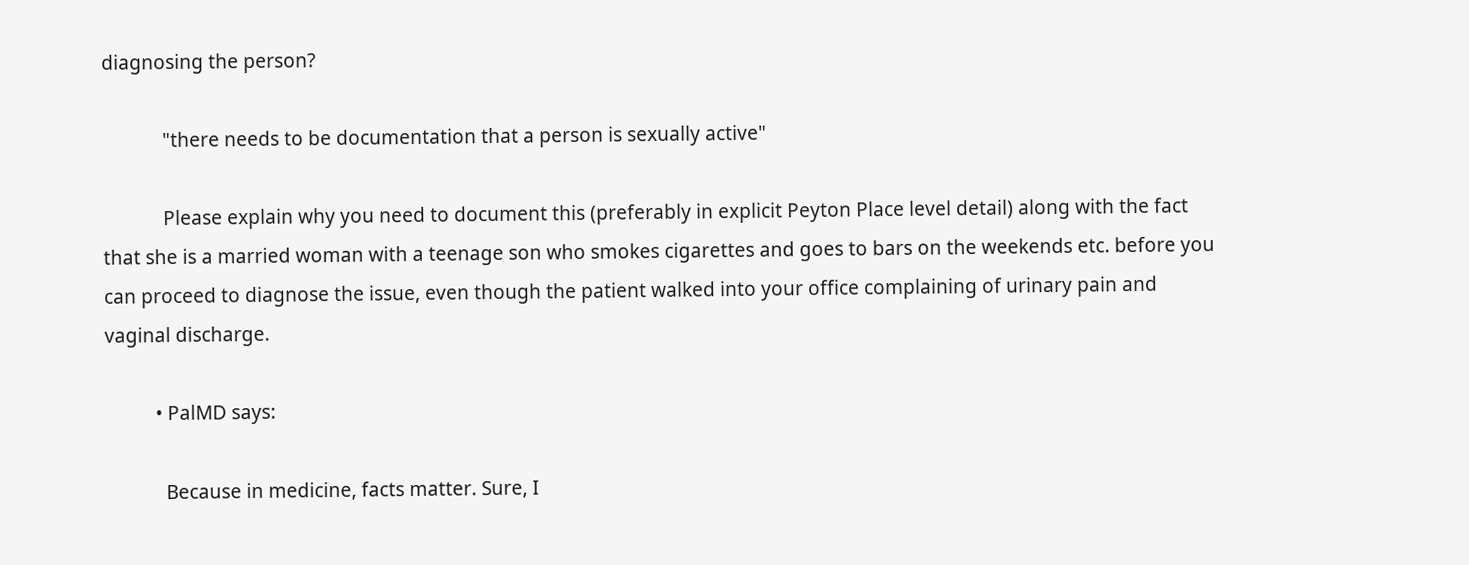diagnosing the person?

            "there needs to be documentation that a person is sexually active"

            Please explain why you need to document this (preferably in explicit Peyton Place level detail) along with the fact that she is a married woman with a teenage son who smokes cigarettes and goes to bars on the weekends etc. before you can proceed to diagnose the issue, even though the patient walked into your office complaining of urinary pain and vaginal discharge.

          • PalMD says:

            Because in medicine, facts matter. Sure, I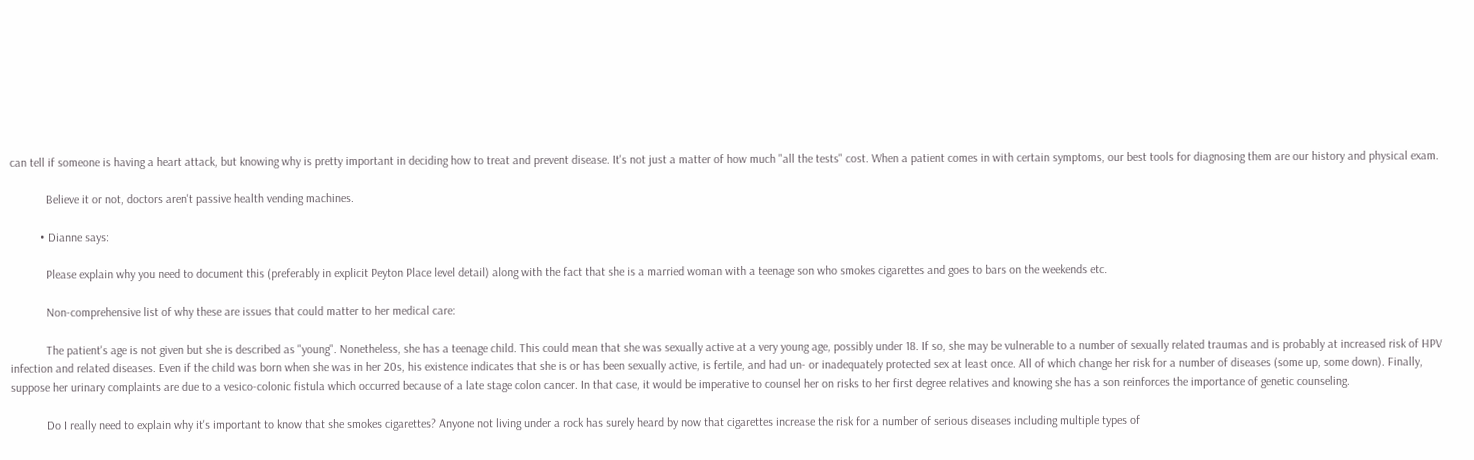can tell if someone is having a heart attack, but knowing why is pretty important in deciding how to treat and prevent disease. It's not just a matter of how much "all the tests" cost. When a patient comes in with certain symptoms, our best tools for diagnosing them are our history and physical exam.

            Believe it or not, doctors aren't passive health vending machines.

          • Dianne says:

            Please explain why you need to document this (preferably in explicit Peyton Place level detail) along with the fact that she is a married woman with a teenage son who smokes cigarettes and goes to bars on the weekends etc.

            Non-comprehensive list of why these are issues that could matter to her medical care:

            The patient's age is not given but she is described as "young". Nonetheless, she has a teenage child. This could mean that she was sexually active at a very young age, possibly under 18. If so, she may be vulnerable to a number of sexually related traumas and is probably at increased risk of HPV infection and related diseases. Even if the child was born when she was in her 20s, his existence indicates that she is or has been sexually active, is fertile, and had un- or inadequately protected sex at least once. All of which change her risk for a number of diseases (some up, some down). Finally, suppose her urinary complaints are due to a vesico-colonic fistula which occurred because of a late stage colon cancer. In that case, it would be imperative to counsel her on risks to her first degree relatives and knowing she has a son reinforces the importance of genetic counseling.

            Do I really need to explain why it's important to know that she smokes cigarettes? Anyone not living under a rock has surely heard by now that cigarettes increase the risk for a number of serious diseases including multiple types of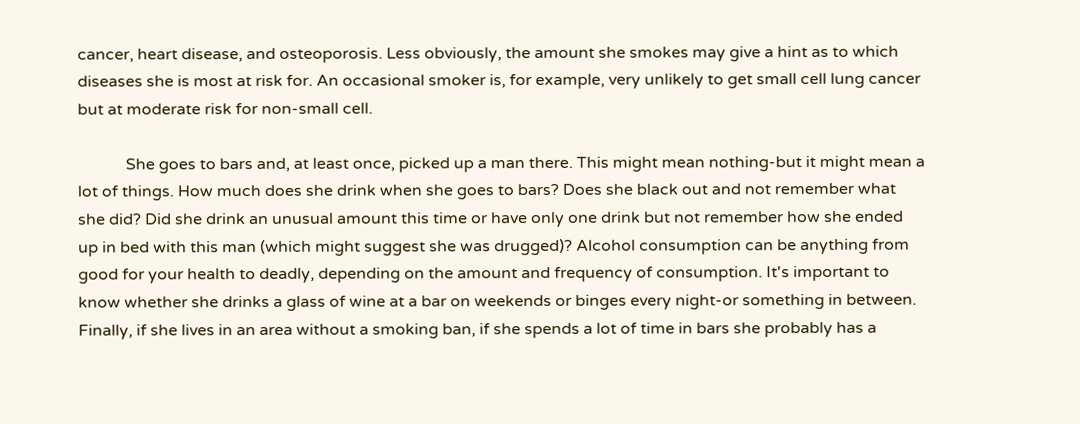cancer, heart disease, and osteoporosis. Less obviously, the amount she smokes may give a hint as to which diseases she is most at risk for. An occasional smoker is, for example, very unlikely to get small cell lung cancer but at moderate risk for non-small cell.

            She goes to bars and, at least once, picked up a man there. This might mean nothing-but it might mean a lot of things. How much does she drink when she goes to bars? Does she black out and not remember what she did? Did she drink an unusual amount this time or have only one drink but not remember how she ended up in bed with this man (which might suggest she was drugged)? Alcohol consumption can be anything from good for your health to deadly, depending on the amount and frequency of consumption. It's important to know whether she drinks a glass of wine at a bar on weekends or binges every night-or something in between. Finally, if she lives in an area without a smoking ban, if she spends a lot of time in bars she probably has a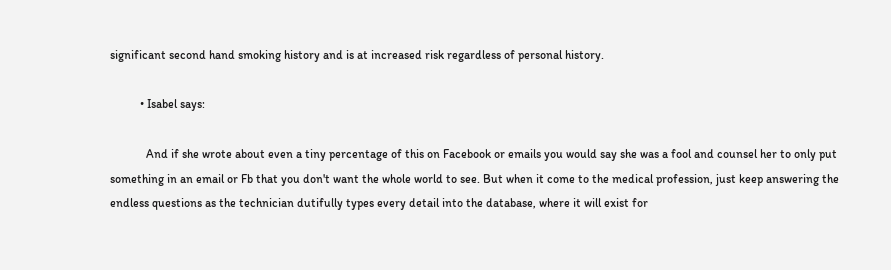significant second hand smoking history and is at increased risk regardless of personal history.

          • Isabel says:

            And if she wrote about even a tiny percentage of this on Facebook or emails you would say she was a fool and counsel her to only put something in an email or Fb that you don't want the whole world to see. But when it come to the medical profession, just keep answering the endless questions as the technician dutifully types every detail into the database, where it will exist for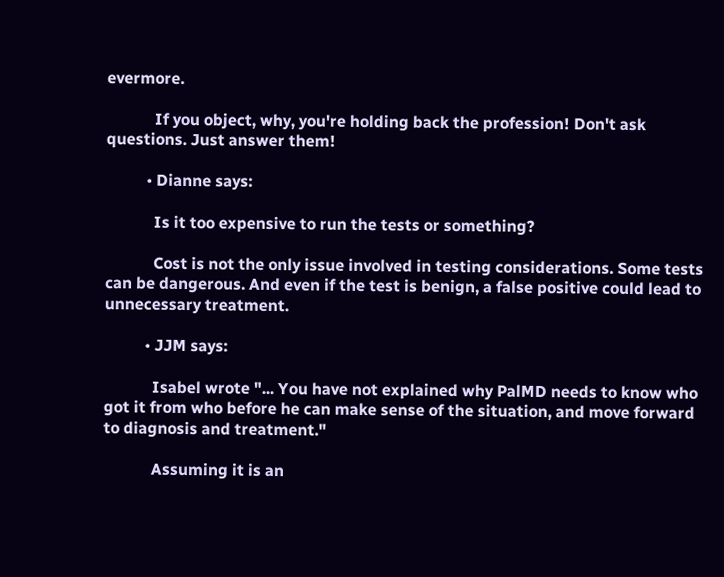evermore.

            If you object, why, you're holding back the profession! Don't ask questions. Just answer them!

          • Dianne says:

            Is it too expensive to run the tests or something?

            Cost is not the only issue involved in testing considerations. Some tests can be dangerous. And even if the test is benign, a false positive could lead to unnecessary treatment.

          • JJM says:

            Isabel wrote "... You have not explained why PalMD needs to know who got it from who before he can make sense of the situation, and move forward to diagnosis and treatment."

            Assuming it is an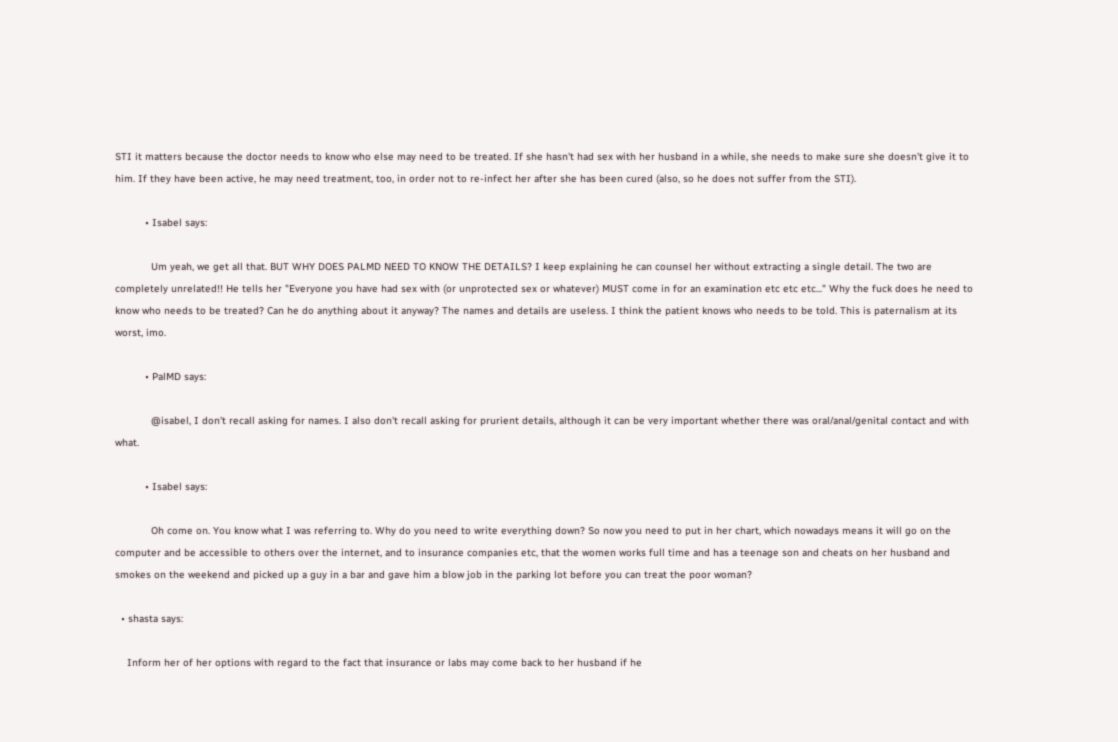STI it matters because the doctor needs to know who else may need to be treated. If she hasn't had sex with her husband in a while, she needs to make sure she doesn't give it to him. If they have been active, he may need treatment, too, in order not to re-infect her after she has been cured (also, so he does not suffer from the STI).

          • Isabel says:

            Um yeah, we get all that. BUT WHY DOES PALMD NEED TO KNOW THE DETAILS? I keep explaining he can counsel her without extracting a single detail. The two are completely unrelated!! He tells her "Everyone you have had sex with (or unprotected sex or whatever) MUST come in for an examination etc etc etc..." Why the fuck does he need to know who needs to be treated? Can he do anything about it anyway? The names and details are useless. I think the patient knows who needs to be told. This is paternalism at its worst, imo.

          • PalMD says:

            @isabel, I don't recall asking for names. I also don't recall asking for prurient details, although it can be very important whether there was oral/anal/genital contact and with what.

          • Isabel says:

            Oh come on. You know what I was referring to. Why do you need to write everything down? So now you need to put in her chart, which nowadays means it will go on the computer and be accessible to others over the internet, and to insurance companies etc, that the women works full time and has a teenage son and cheats on her husband and smokes on the weekend and picked up a guy in a bar and gave him a blow job in the parking lot before you can treat the poor woman?

  • shasta says:

    Inform her of her options with regard to the fact that insurance or labs may come back to her husband if he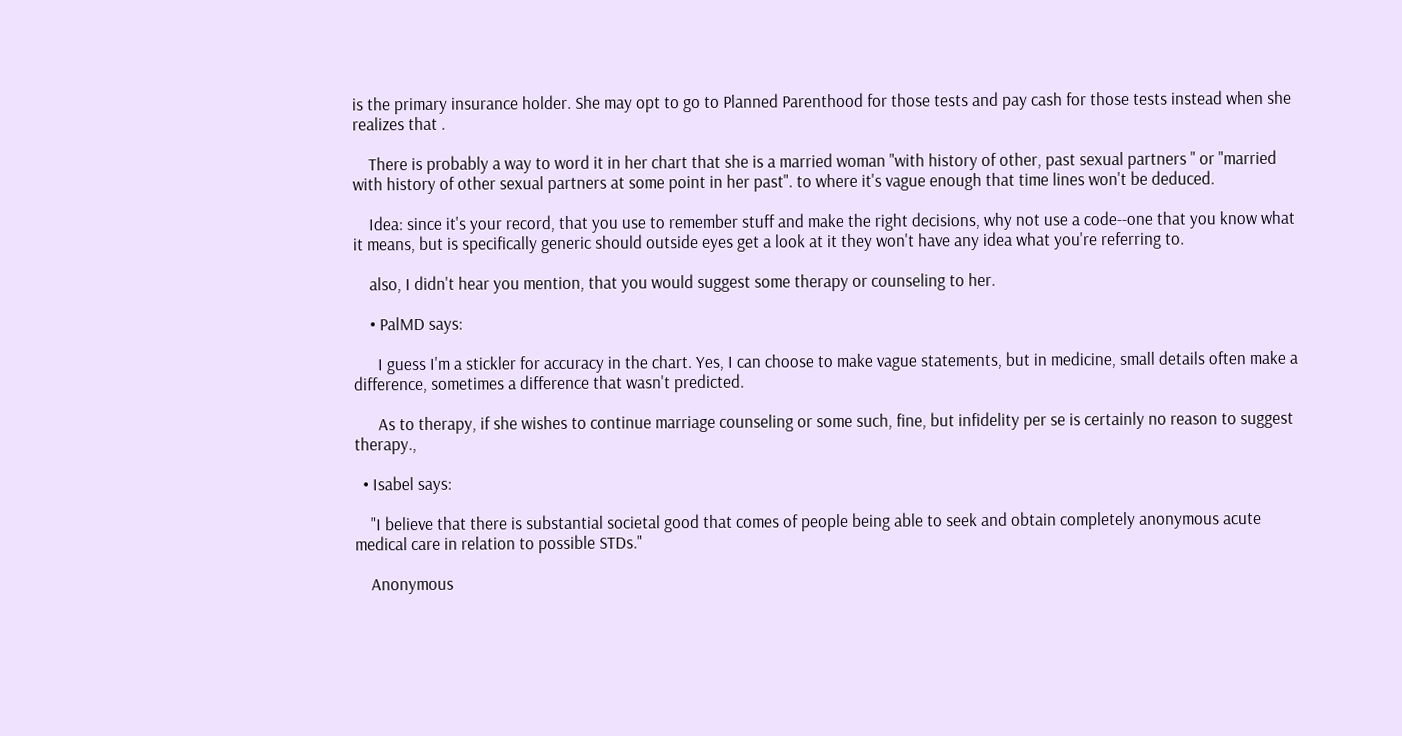is the primary insurance holder. She may opt to go to Planned Parenthood for those tests and pay cash for those tests instead when she realizes that .

    There is probably a way to word it in her chart that she is a married woman "with history of other, past sexual partners " or "married with history of other sexual partners at some point in her past". to where it's vague enough that time lines won't be deduced.

    Idea: since it's your record, that you use to remember stuff and make the right decisions, why not use a code--one that you know what it means, but is specifically generic should outside eyes get a look at it they won't have any idea what you're referring to.

    also, I didn't hear you mention, that you would suggest some therapy or counseling to her.

    • PalMD says:

      I guess I'm a stickler for accuracy in the chart. Yes, I can choose to make vague statements, but in medicine, small details often make a difference, sometimes a difference that wasn't predicted.

      As to therapy, if she wishes to continue marriage counseling or some such, fine, but infidelity per se is certainly no reason to suggest therapy.,

  • Isabel says:

    "I believe that there is substantial societal good that comes of people being able to seek and obtain completely anonymous acute medical care in relation to possible STDs."

    Anonymous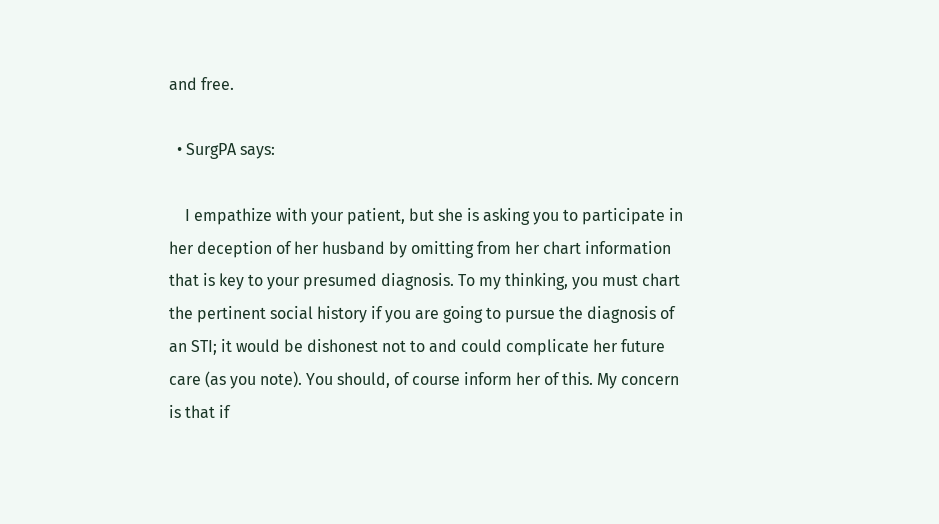and free.

  • SurgPA says:

    I empathize with your patient, but she is asking you to participate in her deception of her husband by omitting from her chart information that is key to your presumed diagnosis. To my thinking, you must chart the pertinent social history if you are going to pursue the diagnosis of an STI; it would be dishonest not to and could complicate her future care (as you note). You should, of course inform her of this. My concern is that if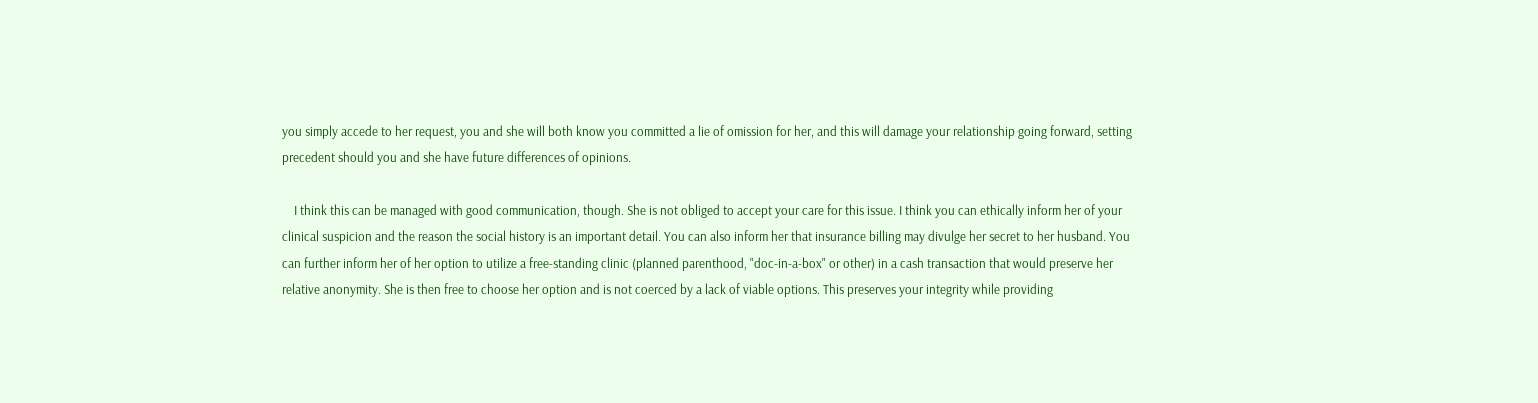you simply accede to her request, you and she will both know you committed a lie of omission for her, and this will damage your relationship going forward, setting precedent should you and she have future differences of opinions.

    I think this can be managed with good communication, though. She is not obliged to accept your care for this issue. I think you can ethically inform her of your clinical suspicion and the reason the social history is an important detail. You can also inform her that insurance billing may divulge her secret to her husband. You can further inform her of her option to utilize a free-standing clinic (planned parenthood, "doc-in-a-box" or other) in a cash transaction that would preserve her relative anonymity. She is then free to choose her option and is not coerced by a lack of viable options. This preserves your integrity while providing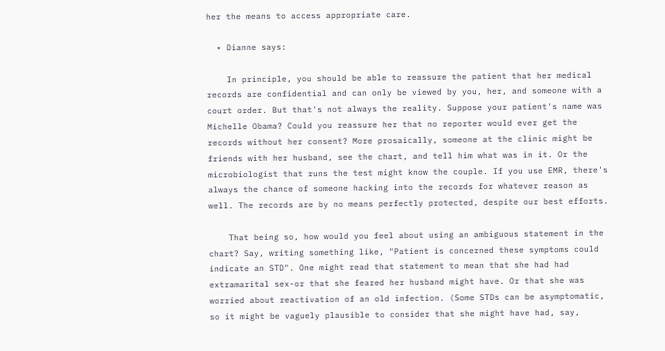her the means to access appropriate care.

  • Dianne says:

    In principle, you should be able to reassure the patient that her medical records are confidential and can only be viewed by you, her, and someone with a court order. But that's not always the reality. Suppose your patient's name was Michelle Obama? Could you reassure her that no reporter would ever get the records without her consent? More prosaically, someone at the clinic might be friends with her husband, see the chart, and tell him what was in it. Or the microbiologist that runs the test might know the couple. If you use EMR, there's always the chance of someone hacking into the records for whatever reason as well. The records are by no means perfectly protected, despite our best efforts.

    That being so, how would you feel about using an ambiguous statement in the chart? Say, writing something like, "Patient is concerned these symptoms could indicate an STD". One might read that statement to mean that she had had extramarital sex-or that she feared her husband might have. Or that she was worried about reactivation of an old infection. (Some STDs can be asymptomatic, so it might be vaguely plausible to consider that she might have had, say,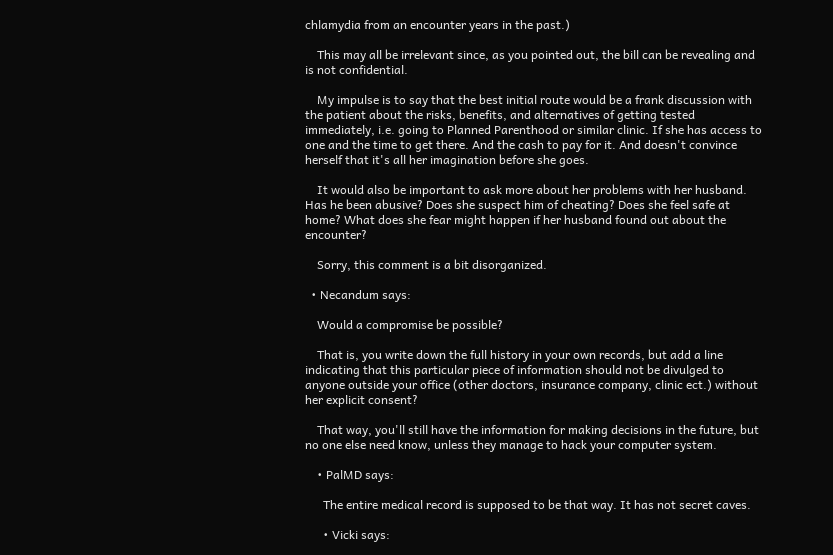chlamydia from an encounter years in the past.)

    This may all be irrelevant since, as you pointed out, the bill can be revealing and is not confidential.

    My impulse is to say that the best initial route would be a frank discussion with the patient about the risks, benefits, and alternatives of getting tested immediately, i.e. going to Planned Parenthood or similar clinic. If she has access to one and the time to get there. And the cash to pay for it. And doesn't convince herself that it's all her imagination before she goes.

    It would also be important to ask more about her problems with her husband. Has he been abusive? Does she suspect him of cheating? Does she feel safe at home? What does she fear might happen if her husband found out about the encounter?

    Sorry, this comment is a bit disorganized.

  • Necandum says:

    Would a compromise be possible?

    That is, you write down the full history in your own records, but add a line indicating that this particular piece of information should not be divulged to anyone outside your office (other doctors, insurance company, clinic ect.) without her explicit consent?

    That way, you'll still have the information for making decisions in the future, but no one else need know, unless they manage to hack your computer system.

    • PalMD says:

      The entire medical record is supposed to be that way. It has not secret caves.

      • Vicki says: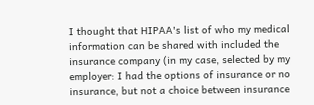I thought that HIPAA's list of who my medical information can be shared with included the insurance company (in my case, selected by my employer: I had the options of insurance or no insurance, but not a choice between insurance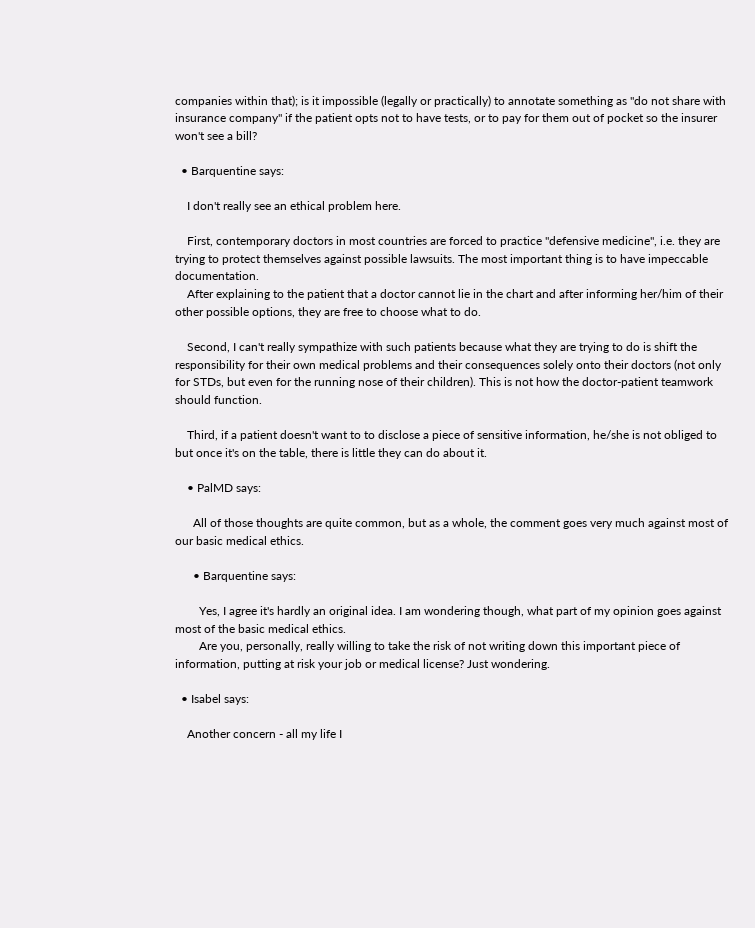companies within that); is it impossible (legally or practically) to annotate something as "do not share with insurance company" if the patient opts not to have tests, or to pay for them out of pocket so the insurer won't see a bill?

  • Barquentine says:

    I don't really see an ethical problem here.

    First, contemporary doctors in most countries are forced to practice "defensive medicine", i.e. they are trying to protect themselves against possible lawsuits. The most important thing is to have impeccable documentation.
    After explaining to the patient that a doctor cannot lie in the chart and after informing her/him of their other possible options, they are free to choose what to do.

    Second, I can't really sympathize with such patients because what they are trying to do is shift the responsibility for their own medical problems and their consequences solely onto their doctors (not only for STDs, but even for the running nose of their children). This is not how the doctor-patient teamwork should function.

    Third, if a patient doesn't want to to disclose a piece of sensitive information, he/she is not obliged to but once it's on the table, there is little they can do about it.

    • PalMD says:

      All of those thoughts are quite common, but as a whole, the comment goes very much against most of our basic medical ethics.

      • Barquentine says:

        Yes, I agree it's hardly an original idea. I am wondering though, what part of my opinion goes against most of the basic medical ethics.
        Are you, personally, really willing to take the risk of not writing down this important piece of information, putting at risk your job or medical license? Just wondering.

  • Isabel says:

    Another concern - all my life I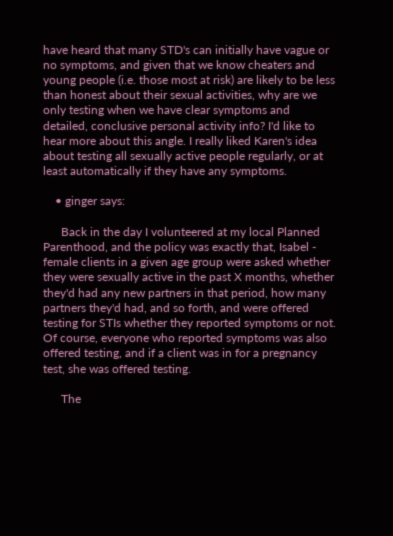have heard that many STD's can initially have vague or no symptoms, and given that we know cheaters and young people (i.e. those most at risk) are likely to be less than honest about their sexual activities, why are we only testing when we have clear symptoms and detailed, conclusive personal activity info? I'd like to hear more about this angle. I really liked Karen's idea about testing all sexually active people regularly, or at least automatically if they have any symptoms.

    • ginger says:

      Back in the day I volunteered at my local Planned Parenthood, and the policy was exactly that, Isabel - female clients in a given age group were asked whether they were sexually active in the past X months, whether they'd had any new partners in that period, how many partners they'd had, and so forth, and were offered testing for STIs whether they reported symptoms or not. Of course, everyone who reported symptoms was also offered testing, and if a client was in for a pregnancy test, she was offered testing.

      The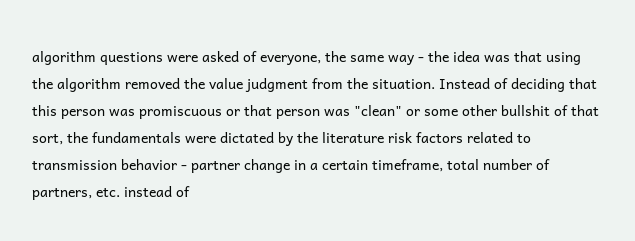algorithm questions were asked of everyone, the same way - the idea was that using the algorithm removed the value judgment from the situation. Instead of deciding that this person was promiscuous or that person was "clean" or some other bullshit of that sort, the fundamentals were dictated by the literature risk factors related to transmission behavior - partner change in a certain timeframe, total number of partners, etc. instead of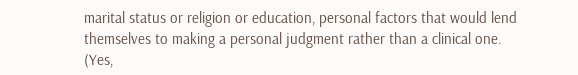marital status or religion or education, personal factors that would lend themselves to making a personal judgment rather than a clinical one. (Yes,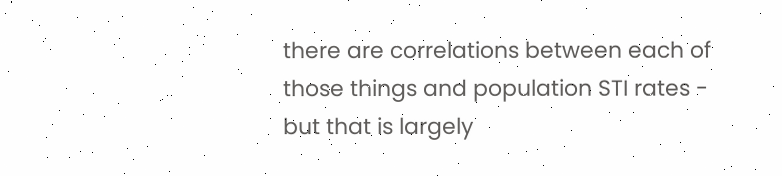there are correlations between each of those things and population STI rates - but that is largely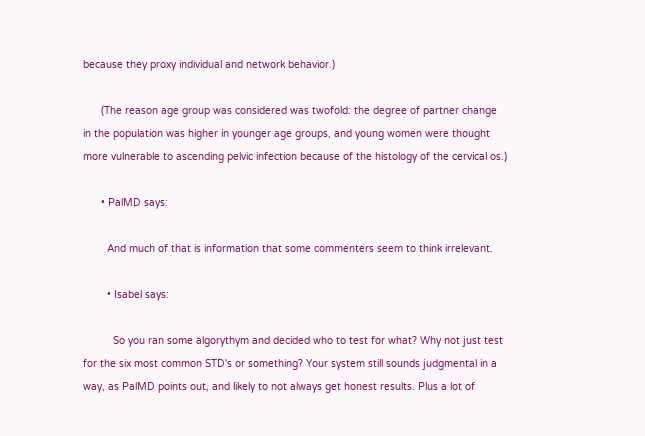because they proxy individual and network behavior.)

      (The reason age group was considered was twofold: the degree of partner change in the population was higher in younger age groups, and young women were thought more vulnerable to ascending pelvic infection because of the histology of the cervical os.)

      • PalMD says:

        And much of that is information that some commenters seem to think irrelevant.

        • Isabel says:

          So you ran some algorythym and decided who to test for what? Why not just test for the six most common STD's or something? Your system still sounds judgmental in a way, as PalMD points out, and likely to not always get honest results. Plus a lot of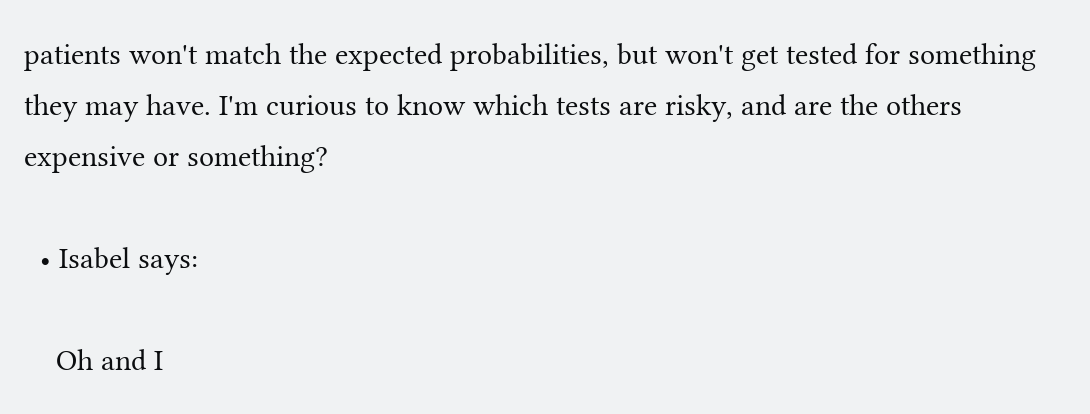patients won't match the expected probabilities, but won't get tested for something they may have. I'm curious to know which tests are risky, and are the others expensive or something?

  • Isabel says:

    Oh and I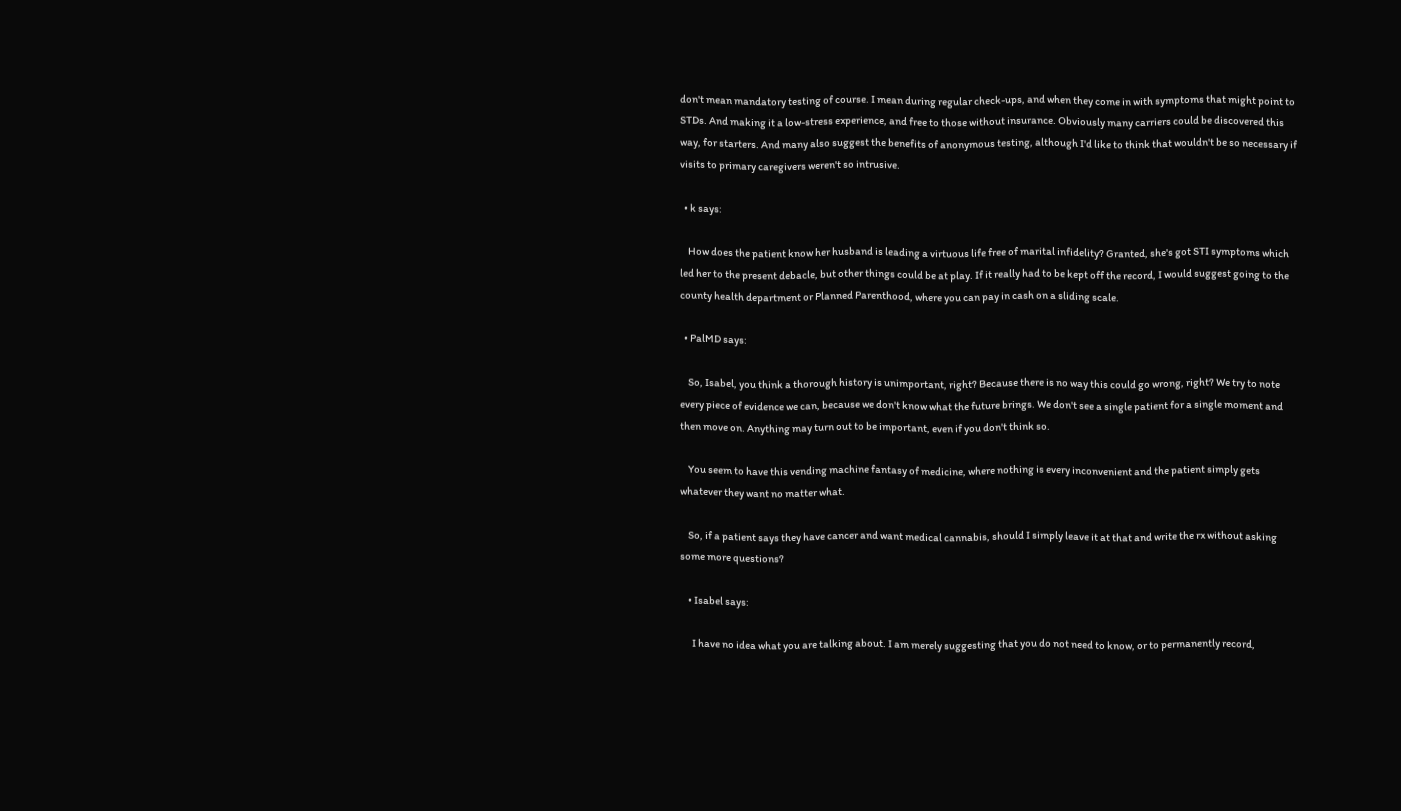don't mean mandatory testing of course. I mean during regular check-ups, and when they come in with symptoms that might point to STDs. And making it a low-stress experience, and free to those without insurance. Obviously many carriers could be discovered this way, for starters. And many also suggest the benefits of anonymous testing, although I'd like to think that wouldn't be so necessary if visits to primary caregivers weren't so intrusive.

  • k says:

    How does the patient know her husband is leading a virtuous life free of marital infidelity? Granted, she's got STI symptoms which led her to the present debacle, but other things could be at play. If it really had to be kept off the record, I would suggest going to the county health department or Planned Parenthood, where you can pay in cash on a sliding scale.

  • PalMD says:

    So, Isabel, you think a thorough history is unimportant, right? Because there is no way this could go wrong, right? We try to note every piece of evidence we can, because we don't know what the future brings. We don't see a single patient for a single moment and then move on. Anything may turn out to be important, even if you don't think so.

    You seem to have this vending machine fantasy of medicine, where nothing is every inconvenient and the patient simply gets whatever they want no matter what.

    So, if a patient says they have cancer and want medical cannabis, should I simply leave it at that and write the rx without asking some more questions?

    • Isabel says:

      I have no idea what you are talking about. I am merely suggesting that you do not need to know, or to permanently record,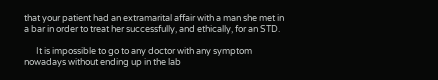that your patient had an extramarital affair with a man she met in a bar in order to treat her successfully, and ethically, for an STD.

      It is impossible to go to any doctor with any symptom nowadays without ending up in the lab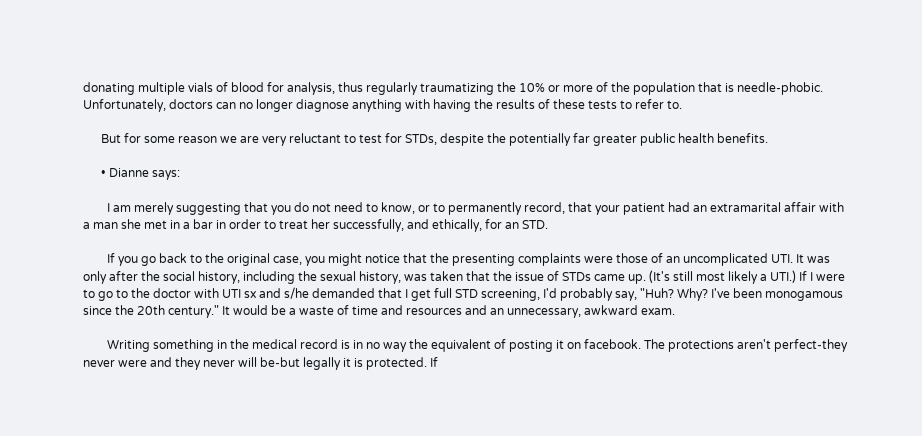donating multiple vials of blood for analysis, thus regularly traumatizing the 10% or more of the population that is needle-phobic. Unfortunately, doctors can no longer diagnose anything with having the results of these tests to refer to.

      But for some reason we are very reluctant to test for STDs, despite the potentially far greater public health benefits.

      • Dianne says:

        I am merely suggesting that you do not need to know, or to permanently record, that your patient had an extramarital affair with a man she met in a bar in order to treat her successfully, and ethically, for an STD.

        If you go back to the original case, you might notice that the presenting complaints were those of an uncomplicated UTI. It was only after the social history, including the sexual history, was taken that the issue of STDs came up. (It's still most likely a UTI.) If I were to go to the doctor with UTI sx and s/he demanded that I get full STD screening, I'd probably say, "Huh? Why? I've been monogamous since the 20th century." It would be a waste of time and resources and an unnecessary, awkward exam.

        Writing something in the medical record is in no way the equivalent of posting it on facebook. The protections aren't perfect-they never were and they never will be-but legally it is protected. If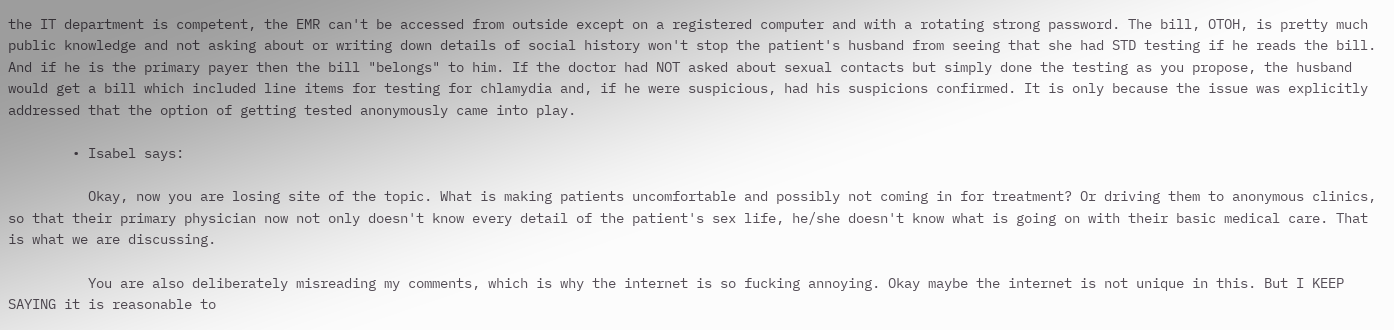the IT department is competent, the EMR can't be accessed from outside except on a registered computer and with a rotating strong password. The bill, OTOH, is pretty much public knowledge and not asking about or writing down details of social history won't stop the patient's husband from seeing that she had STD testing if he reads the bill. And if he is the primary payer then the bill "belongs" to him. If the doctor had NOT asked about sexual contacts but simply done the testing as you propose, the husband would get a bill which included line items for testing for chlamydia and, if he were suspicious, had his suspicions confirmed. It is only because the issue was explicitly addressed that the option of getting tested anonymously came into play.

        • Isabel says:

          Okay, now you are losing site of the topic. What is making patients uncomfortable and possibly not coming in for treatment? Or driving them to anonymous clinics, so that their primary physician now not only doesn't know every detail of the patient's sex life, he/she doesn't know what is going on with their basic medical care. That is what we are discussing.

          You are also deliberately misreading my comments, which is why the internet is so fucking annoying. Okay maybe the internet is not unique in this. But I KEEP SAYING it is reasonable to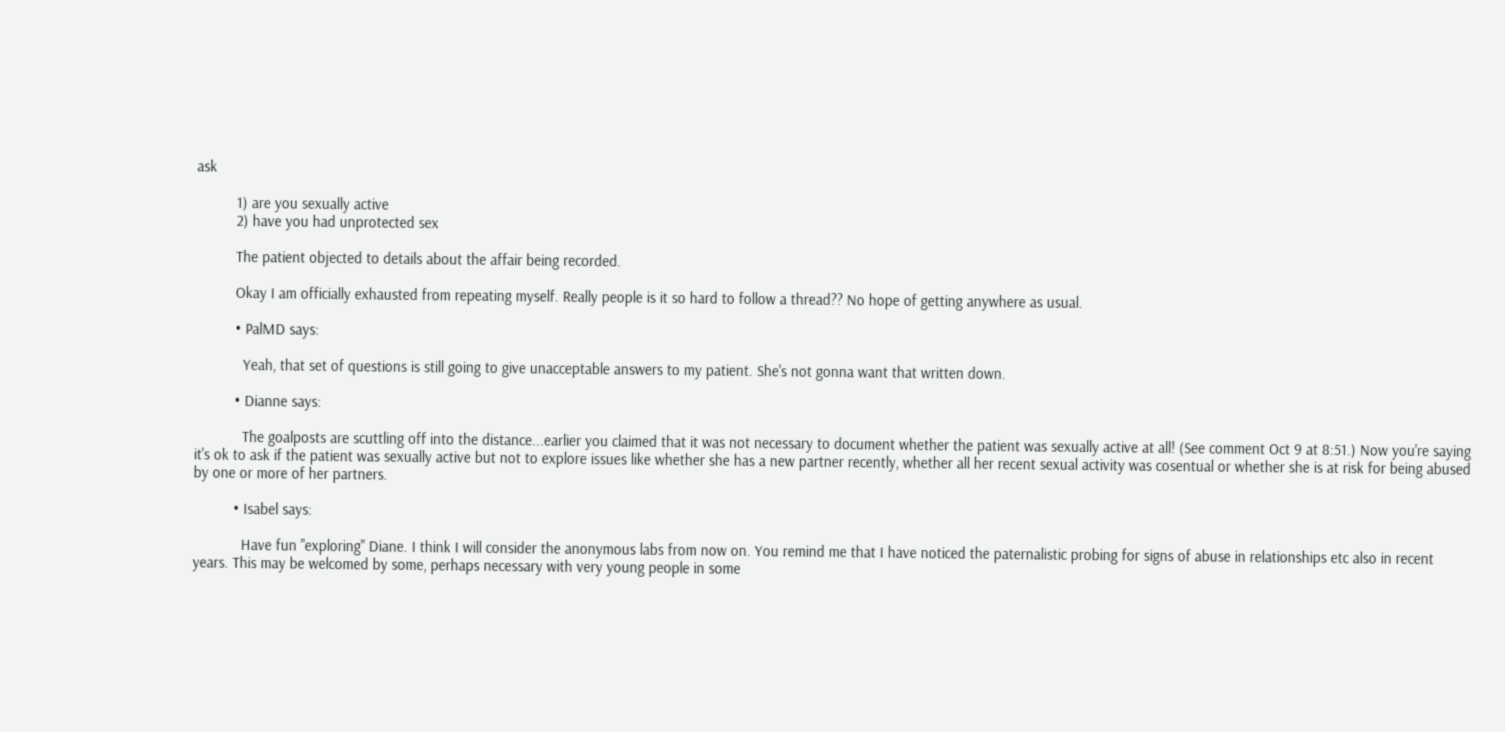ask

          1) are you sexually active
          2) have you had unprotected sex

          The patient objected to details about the affair being recorded.

          Okay I am officially exhausted from repeating myself. Really people is it so hard to follow a thread?? No hope of getting anywhere as usual.

          • PalMD says:

            Yeah, that set of questions is still going to give unacceptable answers to my patient. She's not gonna want that written down.

          • Dianne says:

            The goalposts are scuttling off into the distance...earlier you claimed that it was not necessary to document whether the patient was sexually active at all! (See comment Oct 9 at 8:51.) Now you're saying it's ok to ask if the patient was sexually active but not to explore issues like whether she has a new partner recently, whether all her recent sexual activity was cosentual or whether she is at risk for being abused by one or more of her partners.

          • Isabel says:

            Have fun "exploring" Diane. I think I will consider the anonymous labs from now on. You remind me that I have noticed the paternalistic probing for signs of abuse in relationships etc also in recent years. This may be welcomed by some, perhaps necessary with very young people in some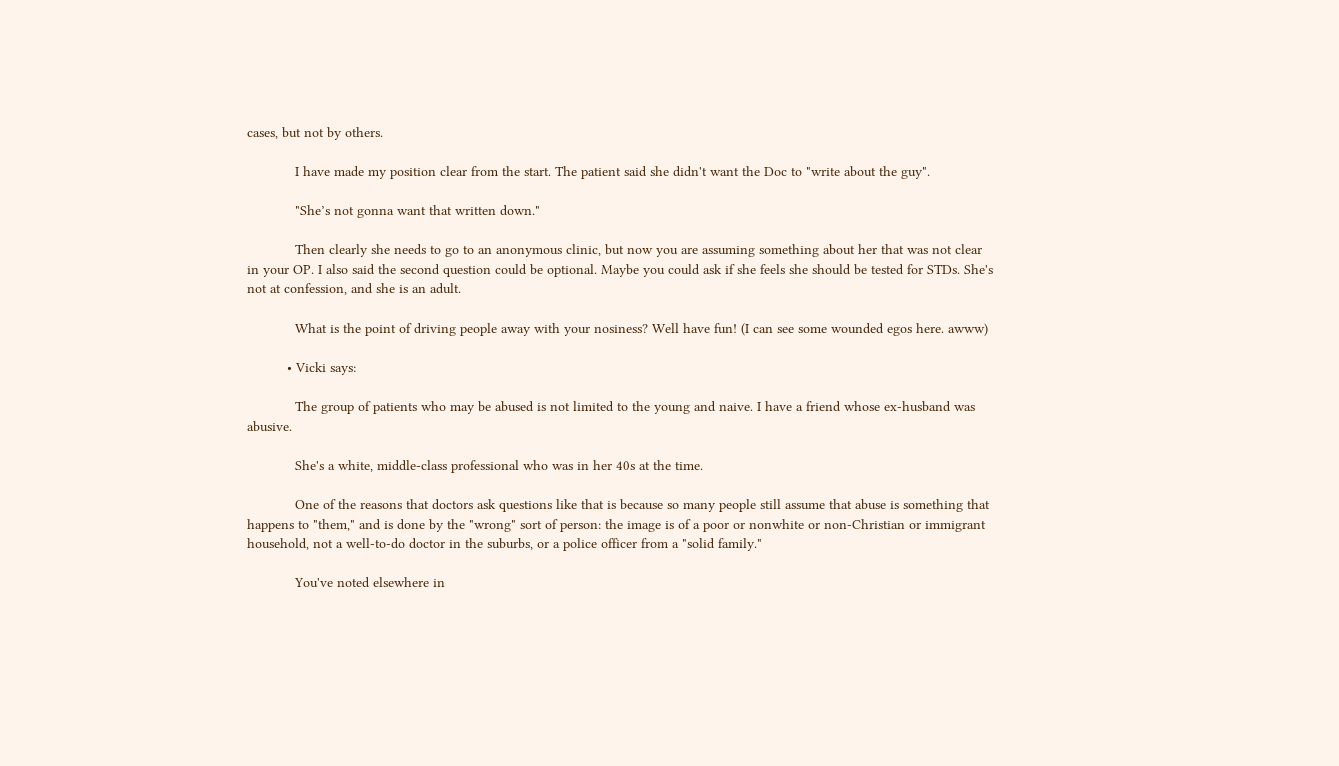cases, but not by others.

            I have made my position clear from the start. The patient said she didn't want the Doc to "write about the guy".

            "She’s not gonna want that written down."

            Then clearly she needs to go to an anonymous clinic, but now you are assuming something about her that was not clear in your OP. I also said the second question could be optional. Maybe you could ask if she feels she should be tested for STDs. She's not at confession, and she is an adult.

            What is the point of driving people away with your nosiness? Well have fun! (I can see some wounded egos here. awww)

          • Vicki says:

            The group of patients who may be abused is not limited to the young and naive. I have a friend whose ex-husband was abusive.

            She's a white, middle-class professional who was in her 40s at the time.

            One of the reasons that doctors ask questions like that is because so many people still assume that abuse is something that happens to "them," and is done by the "wrong" sort of person: the image is of a poor or nonwhite or non-Christian or immigrant household, not a well-to-do doctor in the suburbs, or a police officer from a "solid family."

            You've noted elsewhere in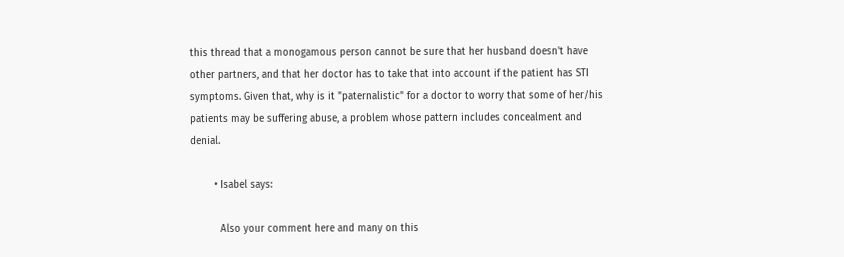this thread that a monogamous person cannot be sure that her husband doesn't have other partners, and that her doctor has to take that into account if the patient has STI symptoms. Given that, why is it "paternalistic" for a doctor to worry that some of her/his patients may be suffering abuse, a problem whose pattern includes concealment and denial.

        • Isabel says:

          Also your comment here and many on this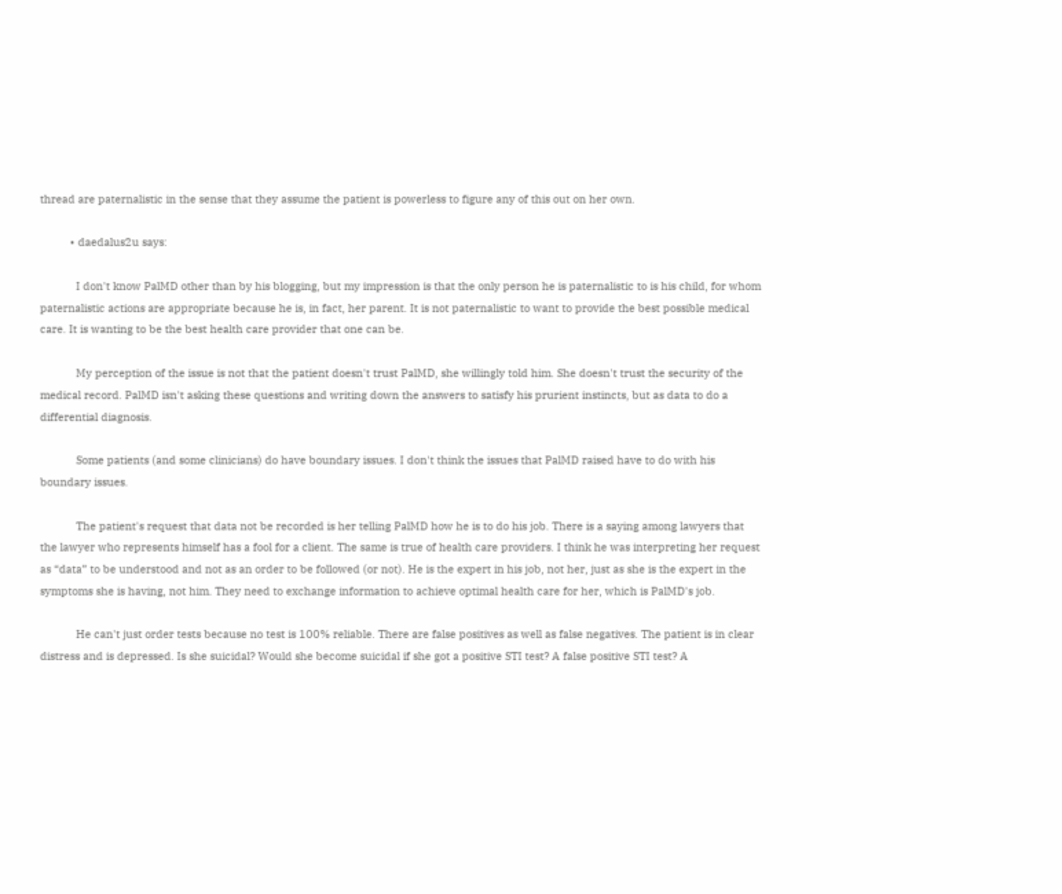thread are paternalistic in the sense that they assume the patient is powerless to figure any of this out on her own.

          • daedalus2u says:

            I don't know PalMD other than by his blogging, but my impression is that the only person he is paternalistic to is his child, for whom paternalistic actions are appropriate because he is, in fact, her parent. It is not paternalistic to want to provide the best possible medical care. It is wanting to be the best health care provider that one can be.

            My perception of the issue is not that the patient doesn't trust PalMD, she willingly told him. She doesn't trust the security of the medical record. PalMD isn't asking these questions and writing down the answers to satisfy his prurient instincts, but as data to do a differential diagnosis.

            Some patients (and some clinicians) do have boundary issues. I don't think the issues that PalMD raised have to do with his boundary issues.

            The patient's request that data not be recorded is her telling PalMD how he is to do his job. There is a saying among lawyers that the lawyer who represents himself has a fool for a client. The same is true of health care providers. I think he was interpreting her request as “data” to be understood and not as an order to be followed (or not). He is the expert in his job, not her, just as she is the expert in the symptoms she is having, not him. They need to exchange information to achieve optimal health care for her, which is PalMD's job.

            He can't just order tests because no test is 100% reliable. There are false positives as well as false negatives. The patient is in clear distress and is depressed. Is she suicidal? Would she become suicidal if she got a positive STI test? A false positive STI test? A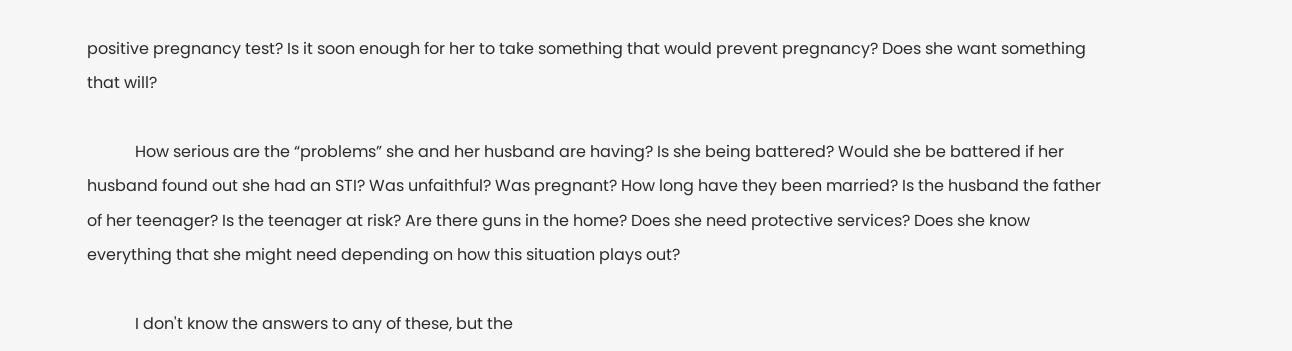positive pregnancy test? Is it soon enough for her to take something that would prevent pregnancy? Does she want something that will?

            How serious are the “problems” she and her husband are having? Is she being battered? Would she be battered if her husband found out she had an STI? Was unfaithful? Was pregnant? How long have they been married? Is the husband the father of her teenager? Is the teenager at risk? Are there guns in the home? Does she need protective services? Does she know everything that she might need depending on how this situation plays out?

            I don't know the answers to any of these, but the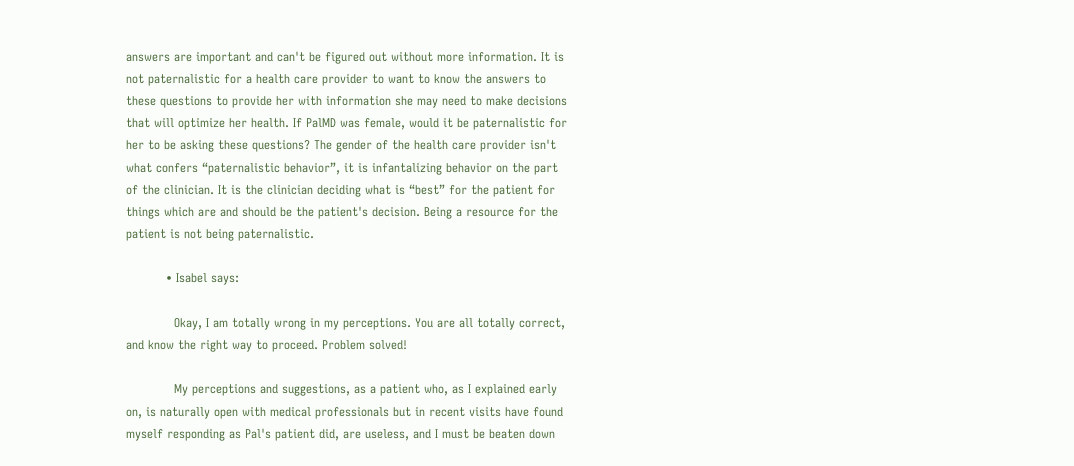answers are important and can't be figured out without more information. It is not paternalistic for a health care provider to want to know the answers to these questions to provide her with information she may need to make decisions that will optimize her health. If PalMD was female, would it be paternalistic for her to be asking these questions? The gender of the health care provider isn't what confers “paternalistic behavior”, it is infantalizing behavior on the part of the clinician. It is the clinician deciding what is “best” for the patient for things which are and should be the patient's decision. Being a resource for the patient is not being paternalistic.

          • Isabel says:

            Okay, I am totally wrong in my perceptions. You are all totally correct, and know the right way to proceed. Problem solved!

            My perceptions and suggestions, as a patient who, as I explained early on, is naturally open with medical professionals but in recent visits have found myself responding as Pal's patient did, are useless, and I must be beaten down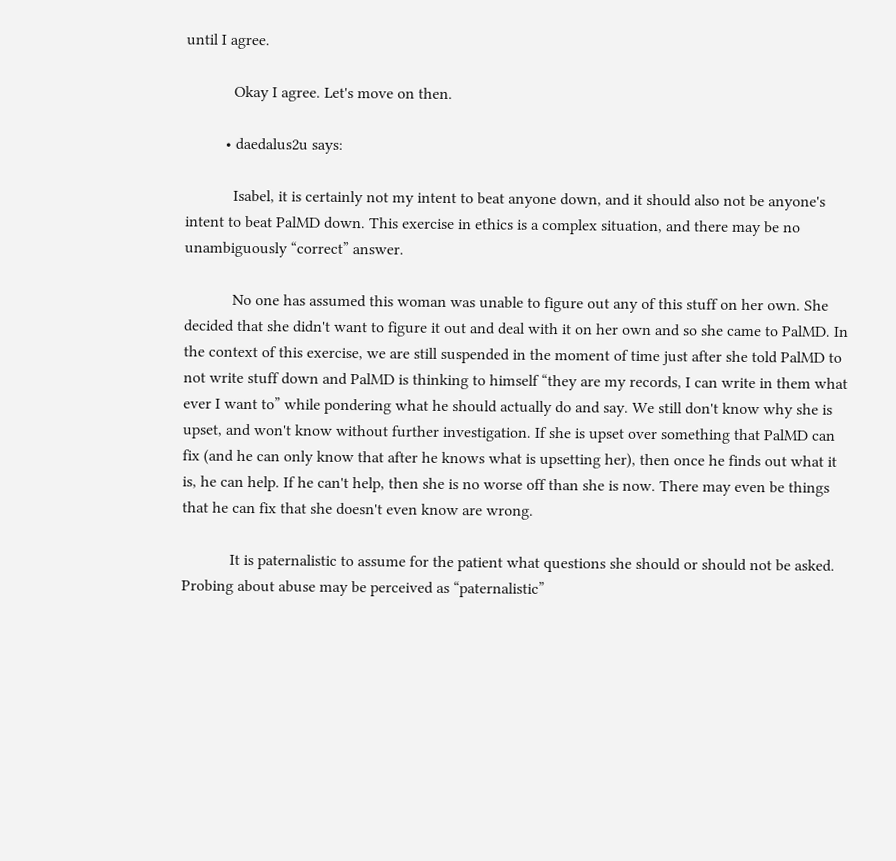until I agree.

            Okay I agree. Let's move on then.

          • daedalus2u says:

            Isabel, it is certainly not my intent to beat anyone down, and it should also not be anyone's intent to beat PalMD down. This exercise in ethics is a complex situation, and there may be no unambiguously “correct” answer.

            No one has assumed this woman was unable to figure out any of this stuff on her own. She decided that she didn't want to figure it out and deal with it on her own and so she came to PalMD. In the context of this exercise, we are still suspended in the moment of time just after she told PalMD to not write stuff down and PalMD is thinking to himself “they are my records, I can write in them what ever I want to” while pondering what he should actually do and say. We still don't know why she is upset, and won't know without further investigation. If she is upset over something that PalMD can fix (and he can only know that after he knows what is upsetting her), then once he finds out what it is, he can help. If he can't help, then she is no worse off than she is now. There may even be things that he can fix that she doesn't even know are wrong.

            It is paternalistic to assume for the patient what questions she should or should not be asked. Probing about abuse may be perceived as “paternalistic”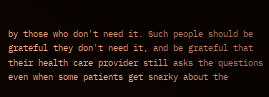by those who don't need it. Such people should be grateful they don't need it, and be grateful that their health care provider still asks the questions even when some patients get snarky about the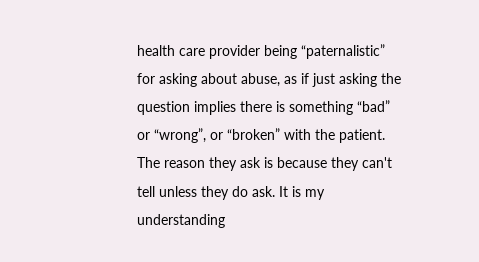health care provider being “paternalistic” for asking about abuse, as if just asking the question implies there is something “bad” or “wrong”, or “broken” with the patient. The reason they ask is because they can't tell unless they do ask. It is my understanding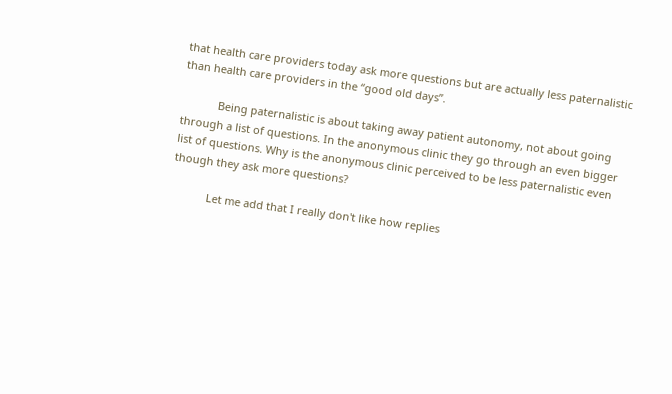that health care providers today ask more questions but are actually less paternalistic than health care providers in the “good old days”.

            Being paternalistic is about taking away patient autonomy, not about going through a list of questions. In the anonymous clinic they go through an even bigger list of questions. Why is the anonymous clinic perceived to be less paternalistic even though they ask more questions?

            Let me add that I really don't like how replies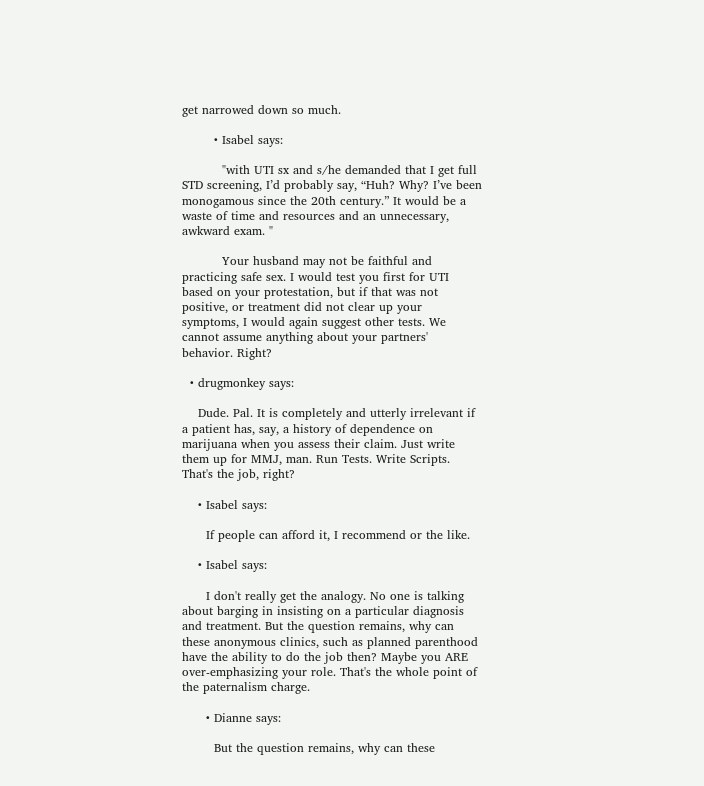get narrowed down so much.

        • Isabel says:

          "with UTI sx and s/he demanded that I get full STD screening, I’d probably say, “Huh? Why? I’ve been monogamous since the 20th century.” It would be a waste of time and resources and an unnecessary, awkward exam. "

          Your husband may not be faithful and practicing safe sex. I would test you first for UTI based on your protestation, but if that was not positive, or treatment did not clear up your symptoms, I would again suggest other tests. We cannot assume anything about your partners' behavior. Right?

  • drugmonkey says:

    Dude. Pal. It is completely and utterly irrelevant if a patient has, say, a history of dependence on marijuana when you assess their claim. Just write them up for MMJ, man. Run Tests. Write Scripts. That's the job, right?

    • Isabel says:

      If people can afford it, I recommend or the like.

    • Isabel says:

      I don't really get the analogy. No one is talking about barging in insisting on a particular diagnosis and treatment. But the question remains, why can these anonymous clinics, such as planned parenthood have the ability to do the job then? Maybe you ARE over-emphasizing your role. That's the whole point of the paternalism charge.

      • Dianne says:

        But the question remains, why can these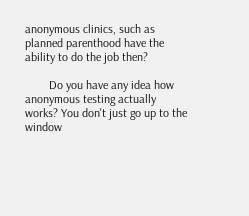anonymous clinics, such as planned parenthood have the ability to do the job then?

        Do you have any idea how anonymous testing actually works? You don't just go up to the window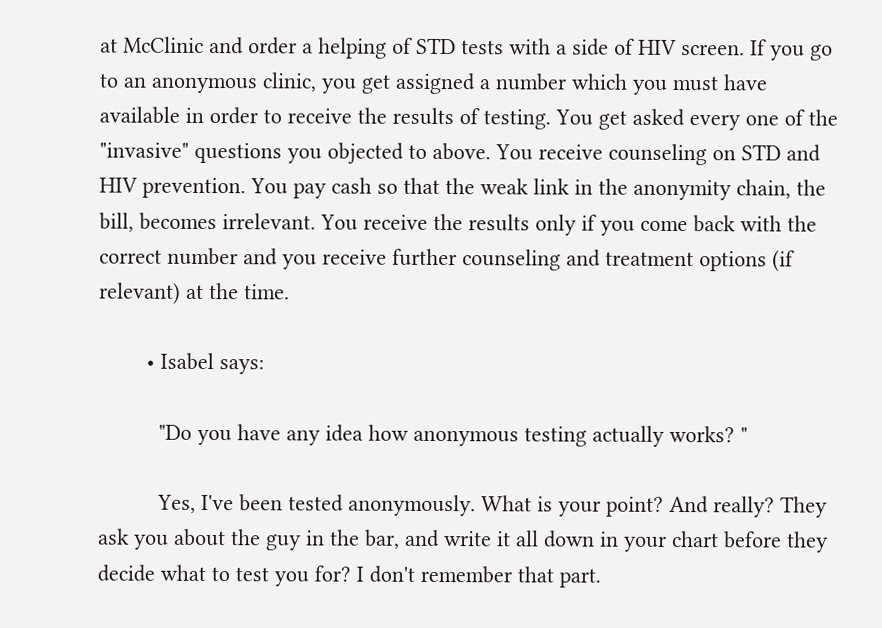at McClinic and order a helping of STD tests with a side of HIV screen. If you go to an anonymous clinic, you get assigned a number which you must have available in order to receive the results of testing. You get asked every one of the "invasive" questions you objected to above. You receive counseling on STD and HIV prevention. You pay cash so that the weak link in the anonymity chain, the bill, becomes irrelevant. You receive the results only if you come back with the correct number and you receive further counseling and treatment options (if relevant) at the time.

        • Isabel says:

          "Do you have any idea how anonymous testing actually works? "

          Yes, I've been tested anonymously. What is your point? And really? They ask you about the guy in the bar, and write it all down in your chart before they decide what to test you for? I don't remember that part.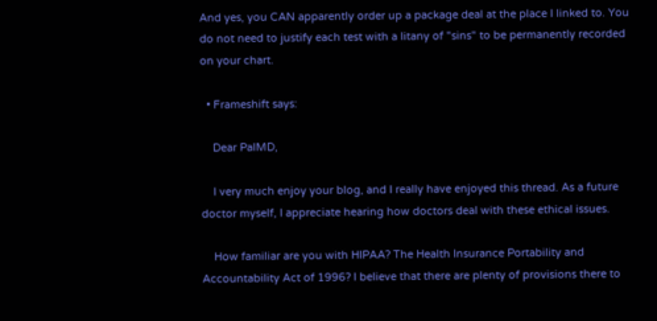And yes, you CAN apparently order up a package deal at the place I linked to. You do not need to justify each test with a litany of "sins" to be permanently recorded on your chart.

  • Frameshift says:

    Dear PalMD,

    I very much enjoy your blog, and I really have enjoyed this thread. As a future doctor myself, I appreciate hearing how doctors deal with these ethical issues.

    How familiar are you with HIPAA? The Health Insurance Portability and Accountability Act of 1996? I believe that there are plenty of provisions there to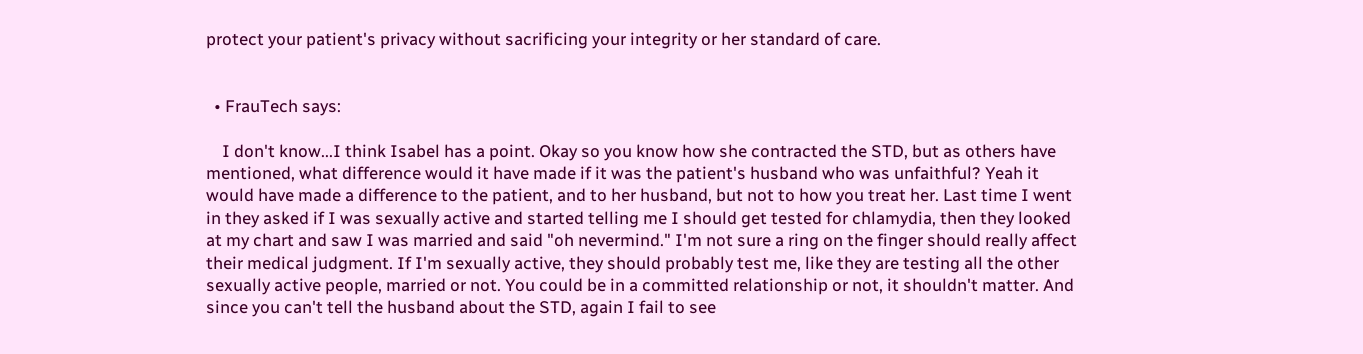protect your patient's privacy without sacrificing your integrity or her standard of care.


  • FrauTech says:

    I don't know...I think Isabel has a point. Okay so you know how she contracted the STD, but as others have mentioned, what difference would it have made if it was the patient's husband who was unfaithful? Yeah it would have made a difference to the patient, and to her husband, but not to how you treat her. Last time I went in they asked if I was sexually active and started telling me I should get tested for chlamydia, then they looked at my chart and saw I was married and said "oh nevermind." I'm not sure a ring on the finger should really affect their medical judgment. If I'm sexually active, they should probably test me, like they are testing all the other sexually active people, married or not. You could be in a committed relationship or not, it shouldn't matter. And since you can't tell the husband about the STD, again I fail to see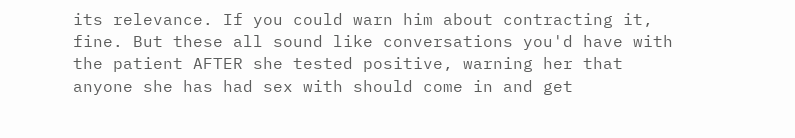its relevance. If you could warn him about contracting it, fine. But these all sound like conversations you'd have with the patient AFTER she tested positive, warning her that anyone she has had sex with should come in and get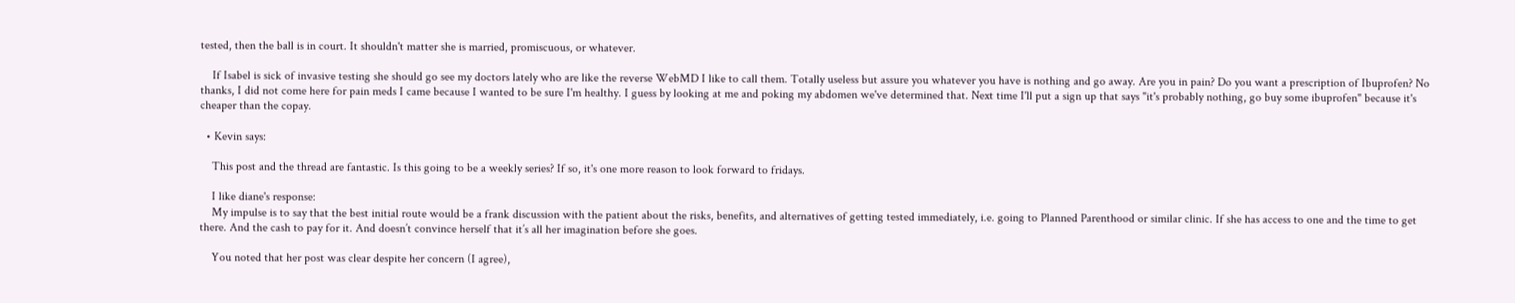tested, then the ball is in court. It shouldn't matter she is married, promiscuous, or whatever.

    If Isabel is sick of invasive testing she should go see my doctors lately who are like the reverse WebMD I like to call them. Totally useless but assure you whatever you have is nothing and go away. Are you in pain? Do you want a prescription of Ibuprofen? No thanks, I did not come here for pain meds I came because I wanted to be sure I'm healthy. I guess by looking at me and poking my abdomen we've determined that. Next time I'll put a sign up that says "it's probably nothing, go buy some ibuprofen" because it's cheaper than the copay.

  • Kevin says:

    This post and the thread are fantastic. Is this going to be a weekly series? If so, it's one more reason to look forward to fridays.

    I like diane's response:
    My impulse is to say that the best initial route would be a frank discussion with the patient about the risks, benefits, and alternatives of getting tested immediately, i.e. going to Planned Parenthood or similar clinic. If she has access to one and the time to get there. And the cash to pay for it. And doesn’t convince herself that it’s all her imagination before she goes.

    You noted that her post was clear despite her concern (I agree),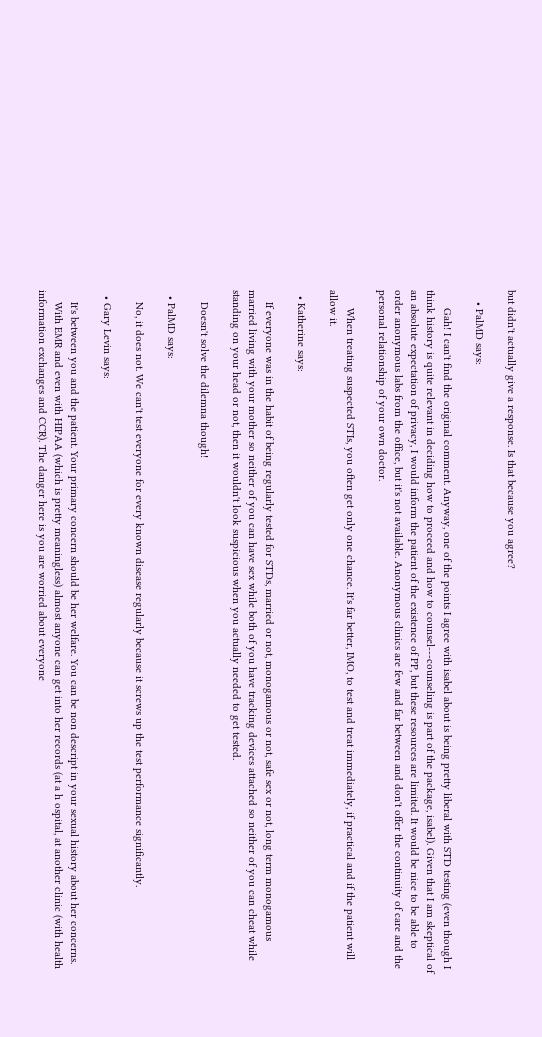but didn't actually give a response. Is that because you agree?

    • PalMD says:

      Gah! I can't find the original comment. Anyway, one of the points I agree with isabel about is being pretty liberal with STD testing (even though I think history is quite relevant in deciding how to proceed and how to counsel---counseling is part of the package, isabel). Given that I am skeptical of an absolute expectation of privacy, I would inform the patient of the existence of PP, but these resources are limited. It would be nice to be able to order anonymous labs from the office, but it's not available. Anonymous clinics are few and far between and don't offer the continuity of care and the personal relationship of your own doctor.

      When treating suspected STIs, you often get only one chance. It's far better, IMO, to test and treat immediately, if practical and if the patient will allow it.

  • Katherine says:

    If everyone was in the habit of being regularly tested for STDs, married or not, monogamous or not, safe sex or not, long term monogamous married living with your mother so neither of you can have sex while both of you have tracking devices attached so neither of you can cheat while standing on your head or not, then it wouldn't look suspicious when you actually needed to get tested.

    Doesn't solve the dilemna though!

  • PalMD says:

    No, it does not. We can't test everyone for every known disease regularly because it screws up the test performance significantly.

  • Gary Levin says:

    It's between you and the patient. Your primary concern should be her welfare. You can be non descript in your sexual history about her concerns.
    With EMR and even with HIPAA (which is pretty meaningless) almost anyone can get into her records (at a h ospital, at another clinic (with health information exchanges and CCR). The danger here is you are worried about everyone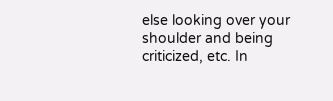else looking over your shoulder and being criticized, etc. In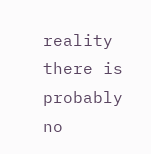reality there is probably no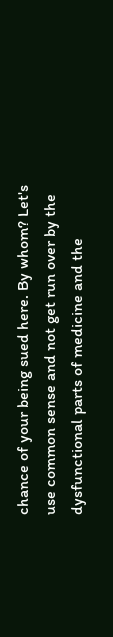chance of your being sued here. By whom? Let's use common sense and not get run over by the dysfunctional parts of medicine and the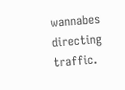wannabes directing traffic.